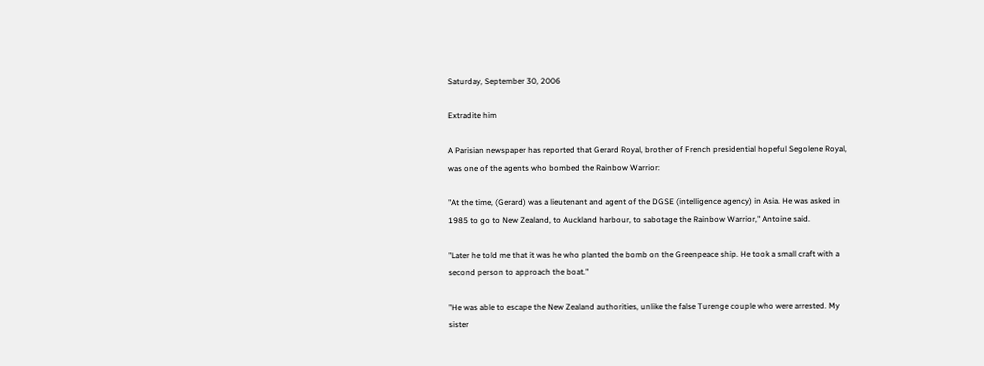Saturday, September 30, 2006

Extradite him

A Parisian newspaper has reported that Gerard Royal, brother of French presidential hopeful Segolene Royal, was one of the agents who bombed the Rainbow Warrior:

"At the time, (Gerard) was a lieutenant and agent of the DGSE (intelligence agency) in Asia. He was asked in 1985 to go to New Zealand, to Auckland harbour, to sabotage the Rainbow Warrior," Antoine said.

"Later he told me that it was he who planted the bomb on the Greenpeace ship. He took a small craft with a second person to approach the boat."

"He was able to escape the New Zealand authorities, unlike the false Turenge couple who were arrested. My sister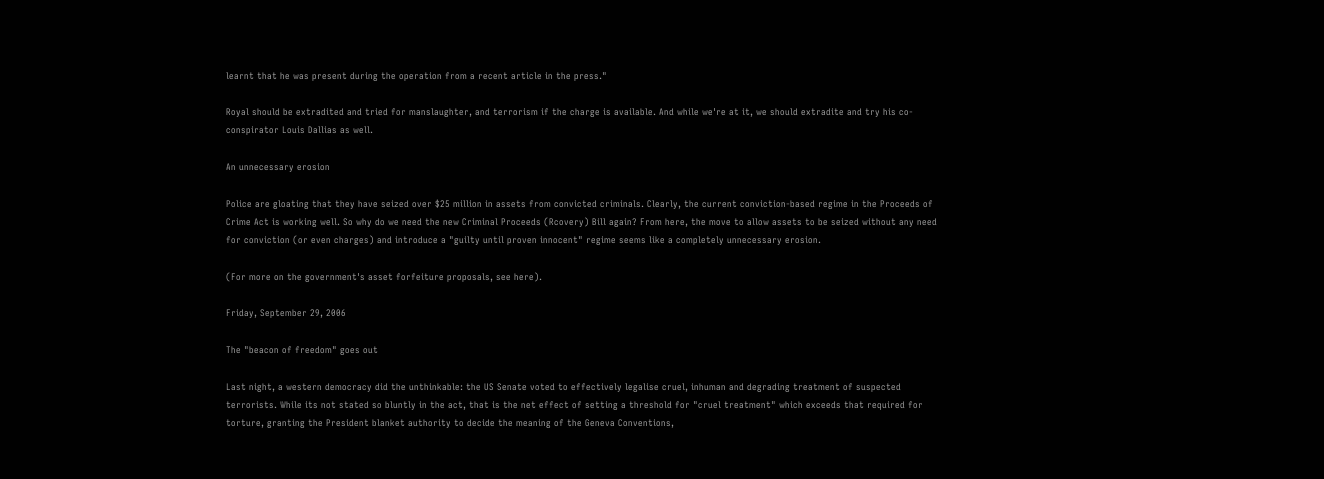learnt that he was present during the operation from a recent article in the press."

Royal should be extradited and tried for manslaughter, and terrorism if the charge is available. And while we're at it, we should extradite and try his co-conspirator Louis Dallias as well.

An unnecessary erosion

Police are gloating that they have seized over $25 million in assets from convicted criminals. Clearly, the current conviction-based regime in the Proceeds of Crime Act is working well. So why do we need the new Criminal Proceeds (Rcovery) Bill again? From here, the move to allow assets to be seized without any need for conviction (or even charges) and introduce a "guilty until proven innocent" regime seems like a completely unnecessary erosion.

(For more on the government's asset forfeiture proposals, see here).

Friday, September 29, 2006

The "beacon of freedom" goes out

Last night, a western democracy did the unthinkable: the US Senate voted to effectively legalise cruel, inhuman and degrading treatment of suspected terrorists. While its not stated so bluntly in the act, that is the net effect of setting a threshold for "cruel treatment" which exceeds that required for torture, granting the President blanket authority to decide the meaning of the Geneva Conventions,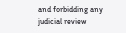and forbidding any judicial review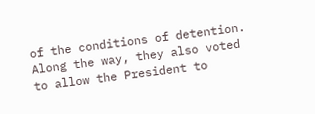of the conditions of detention. Along the way, they also voted to allow the President to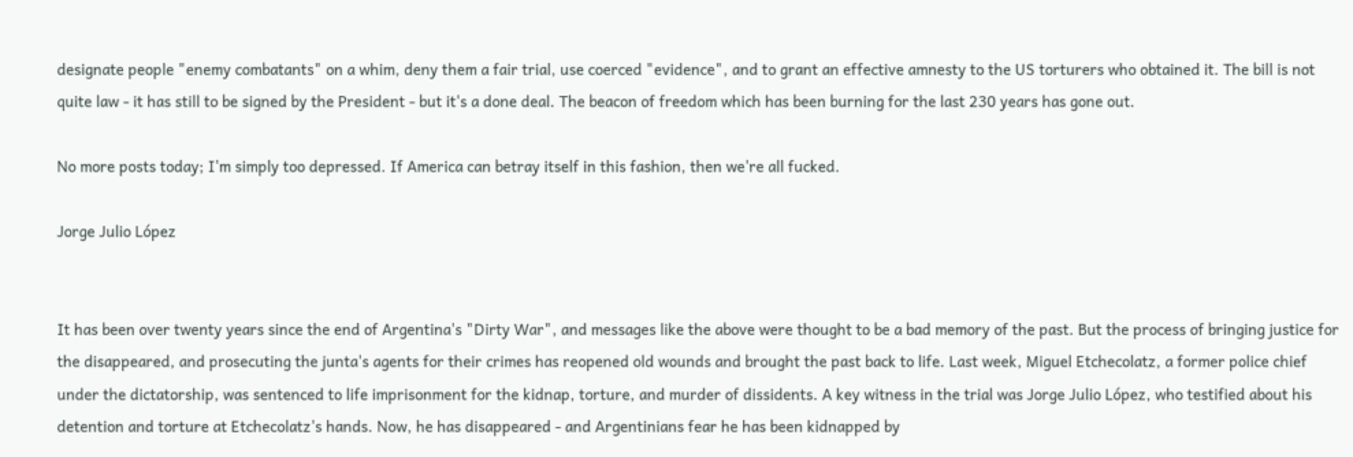designate people "enemy combatants" on a whim, deny them a fair trial, use coerced "evidence", and to grant an effective amnesty to the US torturers who obtained it. The bill is not quite law - it has still to be signed by the President - but it's a done deal. The beacon of freedom which has been burning for the last 230 years has gone out.

No more posts today; I'm simply too depressed. If America can betray itself in this fashion, then we're all fucked.

Jorge Julio López


It has been over twenty years since the end of Argentina's "Dirty War", and messages like the above were thought to be a bad memory of the past. But the process of bringing justice for the disappeared, and prosecuting the junta's agents for their crimes has reopened old wounds and brought the past back to life. Last week, Miguel Etchecolatz, a former police chief under the dictatorship, was sentenced to life imprisonment for the kidnap, torture, and murder of dissidents. A key witness in the trial was Jorge Julio López, who testified about his detention and torture at Etchecolatz's hands. Now, he has disappeared - and Argentinians fear he has been kidnapped by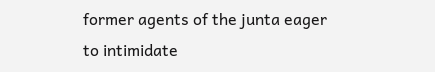former agents of the junta eager to intimidate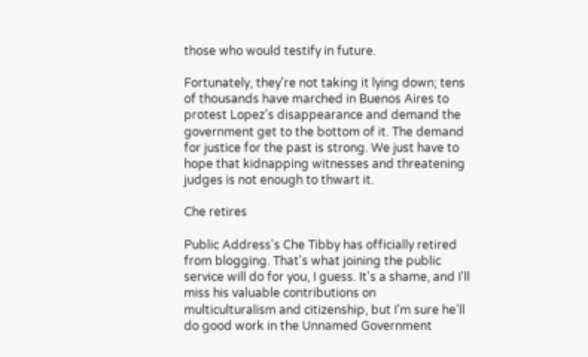those who would testify in future.

Fortunately, they're not taking it lying down; tens of thousands have marched in Buenos Aires to protest Lopez's disappearance and demand the government get to the bottom of it. The demand for justice for the past is strong. We just have to hope that kidnapping witnesses and threatening judges is not enough to thwart it.

Che retires

Public Address's Che Tibby has officially retired from blogging. That's what joining the public service will do for you, I guess. It's a shame, and I'll miss his valuable contributions on multiculturalism and citizenship, but I'm sure he'll do good work in the Unnamed Government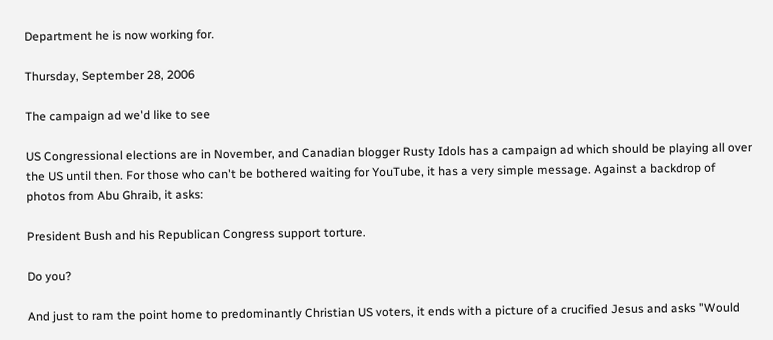Department he is now working for.

Thursday, September 28, 2006

The campaign ad we'd like to see

US Congressional elections are in November, and Canadian blogger Rusty Idols has a campaign ad which should be playing all over the US until then. For those who can't be bothered waiting for YouTube, it has a very simple message. Against a backdrop of photos from Abu Ghraib, it asks:

President Bush and his Republican Congress support torture.

Do you?

And just to ram the point home to predominantly Christian US voters, it ends with a picture of a crucified Jesus and asks "Would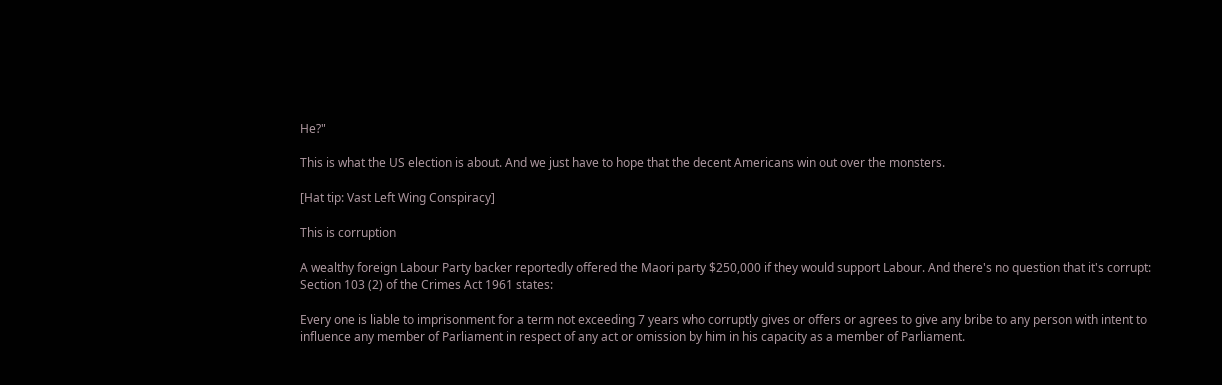He?"

This is what the US election is about. And we just have to hope that the decent Americans win out over the monsters.

[Hat tip: Vast Left Wing Conspiracy]

This is corruption

A wealthy foreign Labour Party backer reportedly offered the Maori party $250,000 if they would support Labour. And there's no question that it's corrupt: Section 103 (2) of the Crimes Act 1961 states:

Every one is liable to imprisonment for a term not exceeding 7 years who corruptly gives or offers or agrees to give any bribe to any person with intent to influence any member of Parliament in respect of any act or omission by him in his capacity as a member of Parliament.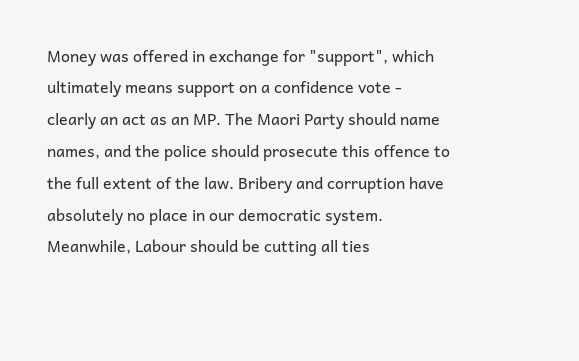Money was offered in exchange for "support", which ultimately means support on a confidence vote - clearly an act as an MP. The Maori Party should name names, and the police should prosecute this offence to the full extent of the law. Bribery and corruption have absolutely no place in our democratic system. Meanwhile, Labour should be cutting all ties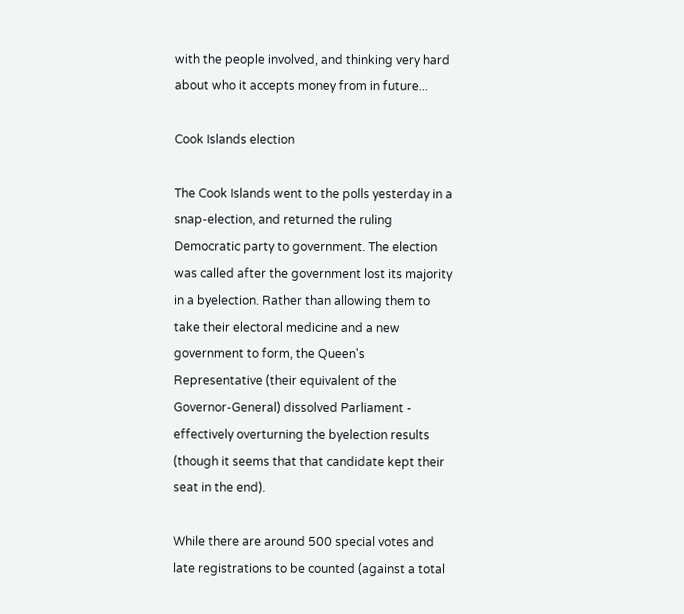with the people involved, and thinking very hard about who it accepts money from in future...

Cook Islands election

The Cook Islands went to the polls yesterday in a snap-election, and returned the ruling Democratic party to government. The election was called after the government lost its majority in a byelection. Rather than allowing them to take their electoral medicine and a new government to form, the Queen's Representative (their equivalent of the Governor-General) dissolved Parliament - effectively overturning the byelection results (though it seems that that candidate kept their seat in the end).

While there are around 500 special votes and late registrations to be counted (against a total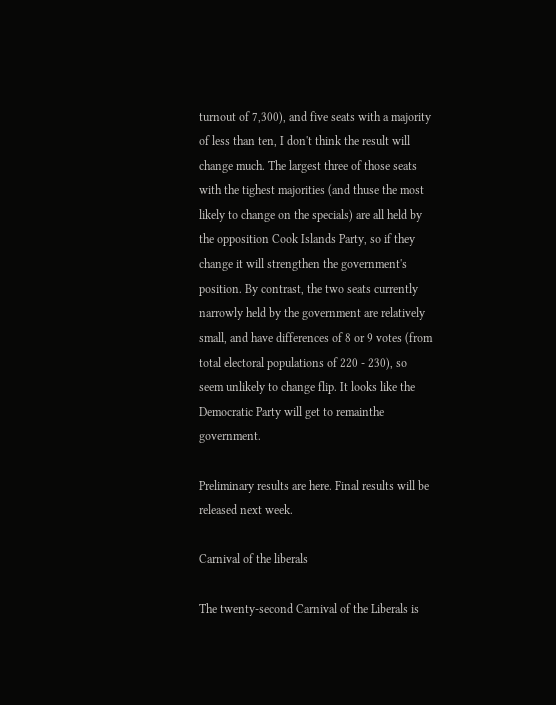turnout of 7,300), and five seats with a majority of less than ten, I don't think the result will change much. The largest three of those seats with the tighest majorities (and thuse the most likely to change on the specials) are all held by the opposition Cook Islands Party, so if they change it will strengthen the government's position. By contrast, the two seats currently narrowly held by the government are relatively small, and have differences of 8 or 9 votes (from total electoral populations of 220 - 230), so seem unlikely to change flip. It looks like the Democratic Party will get to remainthe government.

Preliminary results are here. Final results will be released next week.

Carnival of the liberals

The twenty-second Carnival of the Liberals is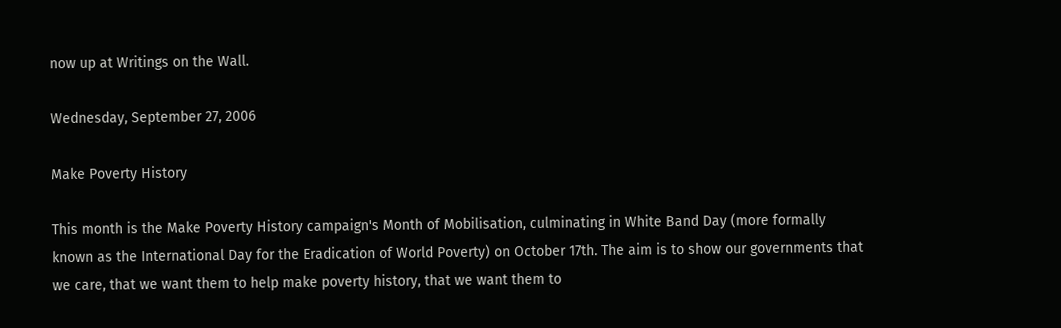now up at Writings on the Wall.

Wednesday, September 27, 2006

Make Poverty History

This month is the Make Poverty History campaign's Month of Mobilisation, culminating in White Band Day (more formally known as the International Day for the Eradication of World Poverty) on October 17th. The aim is to show our governments that we care, that we want them to help make poverty history, that we want them to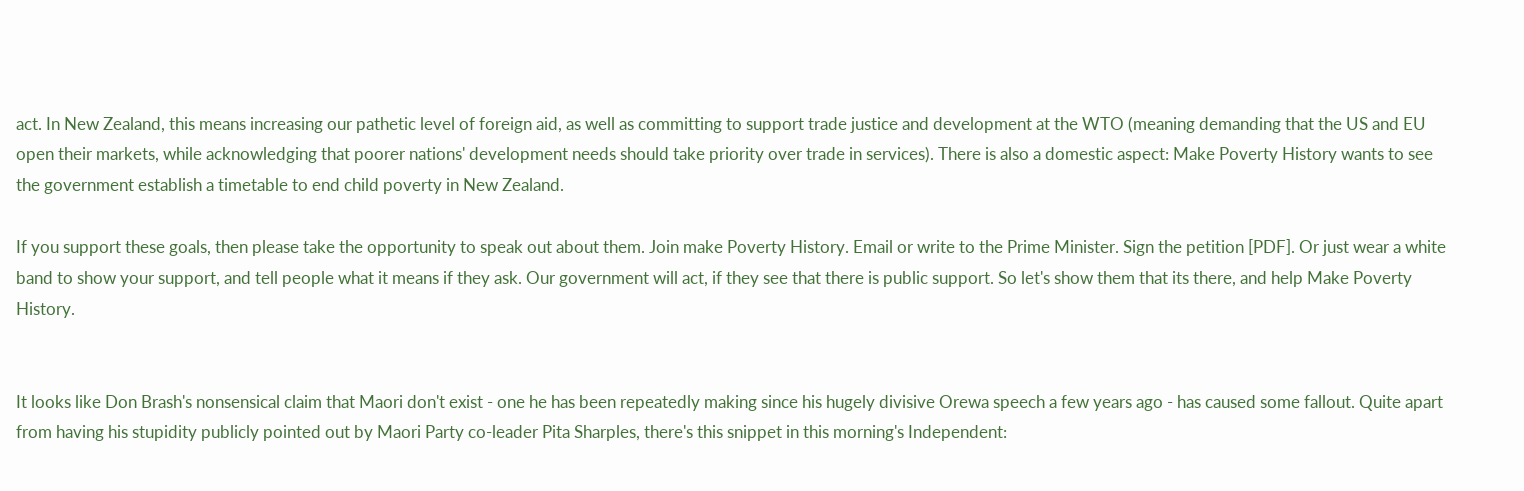act. In New Zealand, this means increasing our pathetic level of foreign aid, as well as committing to support trade justice and development at the WTO (meaning demanding that the US and EU open their markets, while acknowledging that poorer nations' development needs should take priority over trade in services). There is also a domestic aspect: Make Poverty History wants to see the government establish a timetable to end child poverty in New Zealand.

If you support these goals, then please take the opportunity to speak out about them. Join make Poverty History. Email or write to the Prime Minister. Sign the petition [PDF]. Or just wear a white band to show your support, and tell people what it means if they ask. Our government will act, if they see that there is public support. So let's show them that its there, and help Make Poverty History.


It looks like Don Brash's nonsensical claim that Maori don't exist - one he has been repeatedly making since his hugely divisive Orewa speech a few years ago - has caused some fallout. Quite apart from having his stupidity publicly pointed out by Maori Party co-leader Pita Sharples, there's this snippet in this morning's Independent: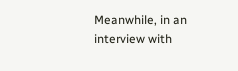Meanwhile, in an interview with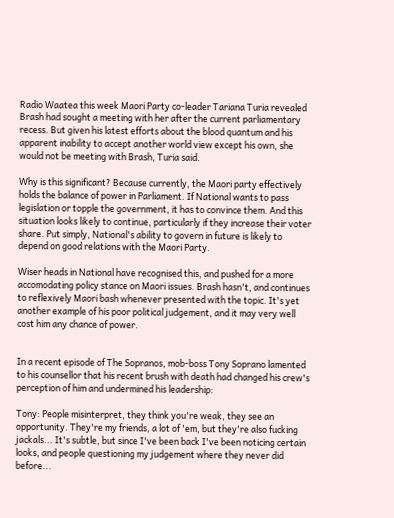Radio Waatea this week Maori Party co-leader Tariana Turia revealed Brash had sought a meeting with her after the current parliamentary recess. But given his latest efforts about the blood quantum and his apparent inability to accept another world view except his own, she would not be meeting with Brash, Turia said.

Why is this significant? Because currently, the Maori party effectively holds the balance of power in Parliament. If National wants to pass legislation or topple the government, it has to convince them. And this situation looks likely to continue, particularly if they increase their voter share. Put simply, National's ability to govern in future is likely to depend on good relations with the Maori Party.

Wiser heads in National have recognised this, and pushed for a more accomodating policy stance on Maori issues. Brash hasn't, and continues to reflexively Maori bash whenever presented with the topic. It's yet another example of his poor political judgement, and it may very well cost him any chance of power.


In a recent episode of The Sopranos, mob-boss Tony Soprano lamented to his counsellor that his recent brush with death had changed his crew's perception of him and undermined his leadership:

Tony: People misinterpret, they think you're weak, they see an opportunity. They're my friends, a lot of 'em, but they're also fucking jackals... It's subtle, but since I've been back I've been noticing certain looks, and people questioning my judgement where they never did before...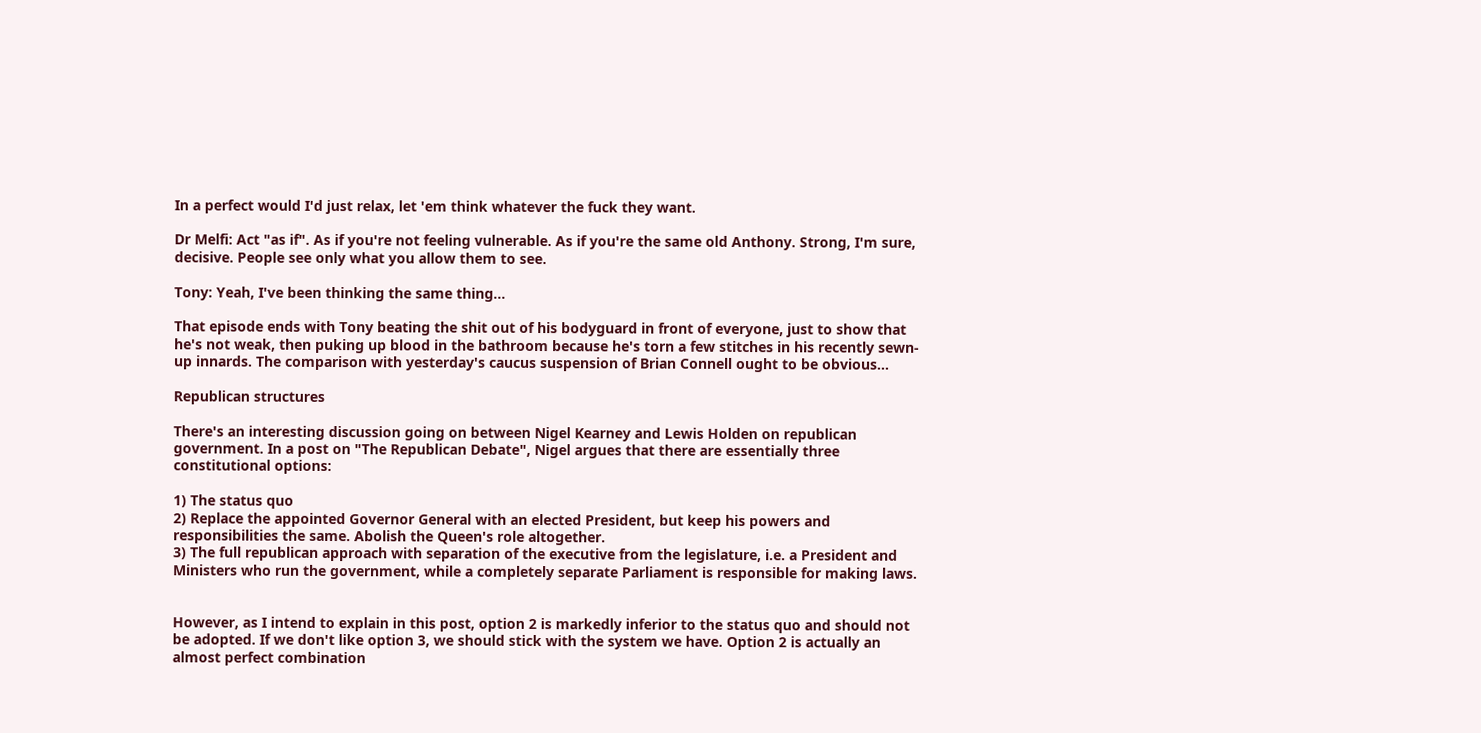In a perfect would I'd just relax, let 'em think whatever the fuck they want.

Dr Melfi: Act "as if". As if you're not feeling vulnerable. As if you're the same old Anthony. Strong, I'm sure, decisive. People see only what you allow them to see.

Tony: Yeah, I've been thinking the same thing...

That episode ends with Tony beating the shit out of his bodyguard in front of everyone, just to show that he's not weak, then puking up blood in the bathroom because he's torn a few stitches in his recently sewn-up innards. The comparison with yesterday's caucus suspension of Brian Connell ought to be obvious...

Republican structures

There's an interesting discussion going on between Nigel Kearney and Lewis Holden on republican government. In a post on "The Republican Debate", Nigel argues that there are essentially three constitutional options:

1) The status quo
2) Replace the appointed Governor General with an elected President, but keep his powers and responsibilities the same. Abolish the Queen's role altogether.
3) The full republican approach with separation of the executive from the legislature, i.e. a President and Ministers who run the government, while a completely separate Parliament is responsible for making laws.


However, as I intend to explain in this post, option 2 is markedly inferior to the status quo and should not be adopted. If we don't like option 3, we should stick with the system we have. Option 2 is actually an almost perfect combination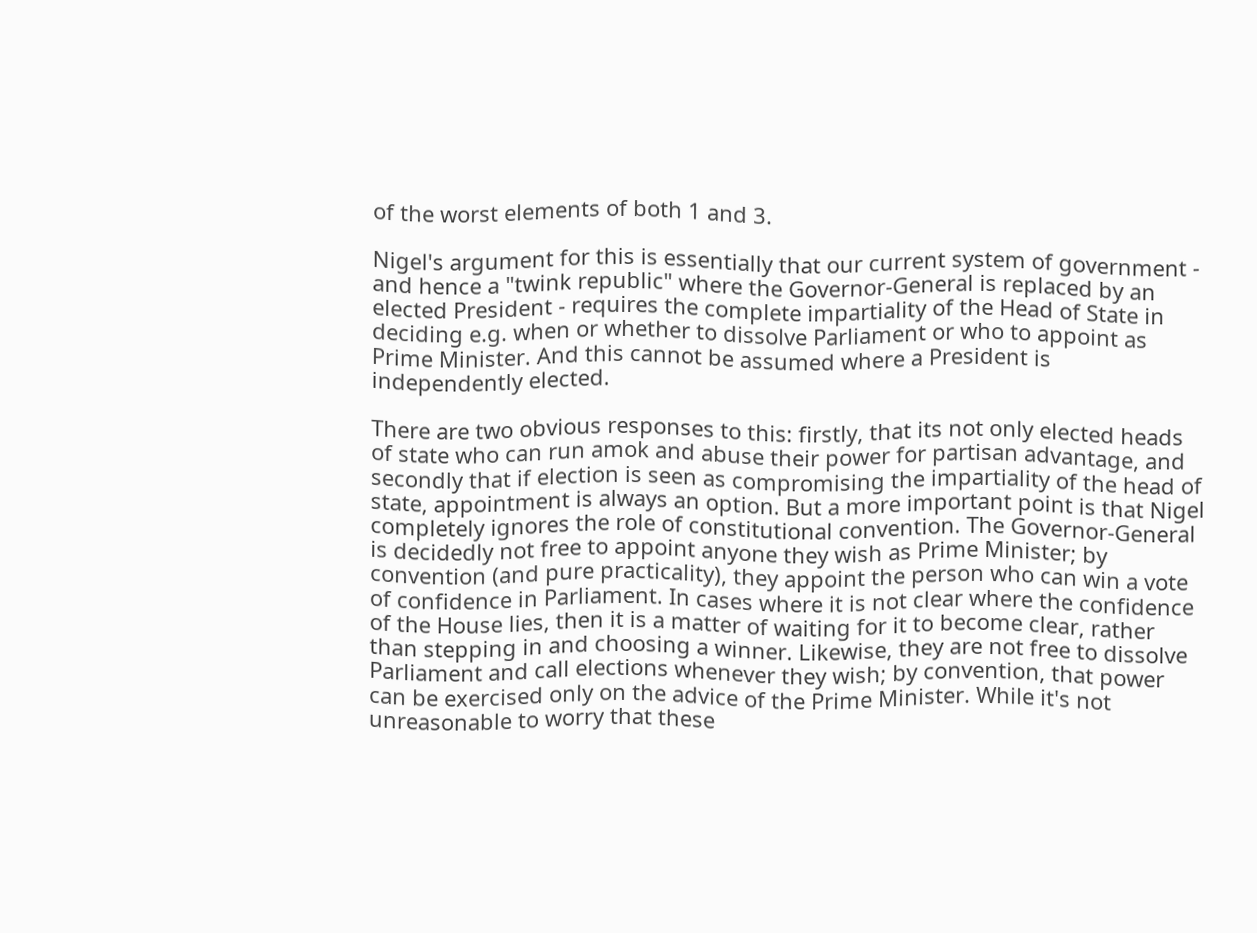of the worst elements of both 1 and 3.

Nigel's argument for this is essentially that our current system of government - and hence a "twink republic" where the Governor-General is replaced by an elected President - requires the complete impartiality of the Head of State in deciding e.g. when or whether to dissolve Parliament or who to appoint as Prime Minister. And this cannot be assumed where a President is independently elected.

There are two obvious responses to this: firstly, that its not only elected heads of state who can run amok and abuse their power for partisan advantage, and secondly that if election is seen as compromising the impartiality of the head of state, appointment is always an option. But a more important point is that Nigel completely ignores the role of constitutional convention. The Governor-General is decidedly not free to appoint anyone they wish as Prime Minister; by convention (and pure practicality), they appoint the person who can win a vote of confidence in Parliament. In cases where it is not clear where the confidence of the House lies, then it is a matter of waiting for it to become clear, rather than stepping in and choosing a winner. Likewise, they are not free to dissolve Parliament and call elections whenever they wish; by convention, that power can be exercised only on the advice of the Prime Minister. While it's not unreasonable to worry that these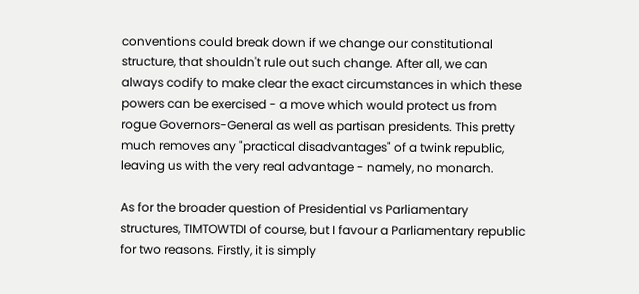conventions could break down if we change our constitutional structure, that shouldn't rule out such change. After all, we can always codify to make clear the exact circumstances in which these powers can be exercised - a move which would protect us from rogue Governors-General as well as partisan presidents. This pretty much removes any "practical disadvantages" of a twink republic, leaving us with the very real advantage - namely, no monarch.

As for the broader question of Presidential vs Parliamentary structures, TIMTOWTDI of course, but I favour a Parliamentary republic for two reasons. Firstly, it is simply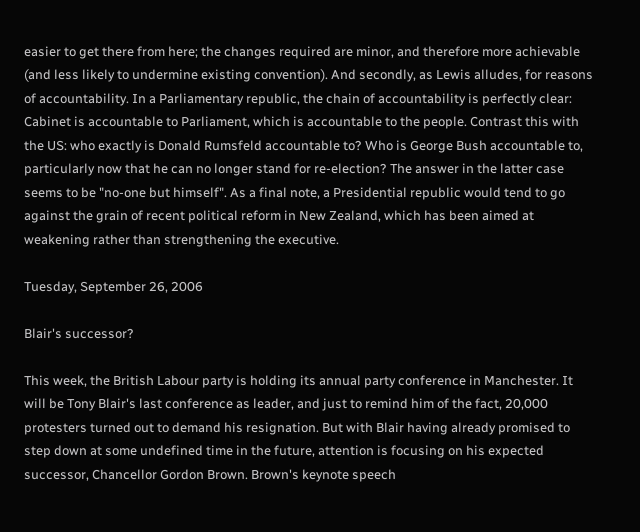easier to get there from here; the changes required are minor, and therefore more achievable (and less likely to undermine existing convention). And secondly, as Lewis alludes, for reasons of accountability. In a Parliamentary republic, the chain of accountability is perfectly clear: Cabinet is accountable to Parliament, which is accountable to the people. Contrast this with the US: who exactly is Donald Rumsfeld accountable to? Who is George Bush accountable to, particularly now that he can no longer stand for re-election? The answer in the latter case seems to be "no-one but himself". As a final note, a Presidential republic would tend to go against the grain of recent political reform in New Zealand, which has been aimed at weakening rather than strengthening the executive.

Tuesday, September 26, 2006

Blair's successor?

This week, the British Labour party is holding its annual party conference in Manchester. It will be Tony Blair's last conference as leader, and just to remind him of the fact, 20,000 protesters turned out to demand his resignation. But with Blair having already promised to step down at some undefined time in the future, attention is focusing on his expected successor, Chancellor Gordon Brown. Brown's keynote speech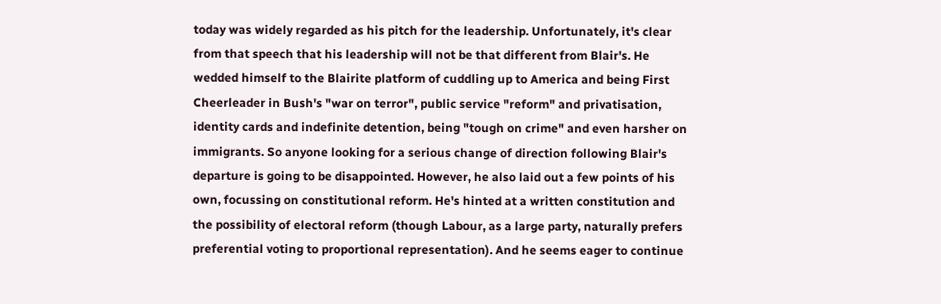today was widely regarded as his pitch for the leadership. Unfortunately, it's clear from that speech that his leadership will not be that different from Blair's. He wedded himself to the Blairite platform of cuddling up to America and being First Cheerleader in Bush's "war on terror", public service "reform" and privatisation, identity cards and indefinite detention, being "tough on crime" and even harsher on immigrants. So anyone looking for a serious change of direction following Blair's departure is going to be disappointed. However, he also laid out a few points of his own, focussing on constitutional reform. He's hinted at a written constitution and the possibility of electoral reform (though Labour, as a large party, naturally prefers preferential voting to proportional representation). And he seems eager to continue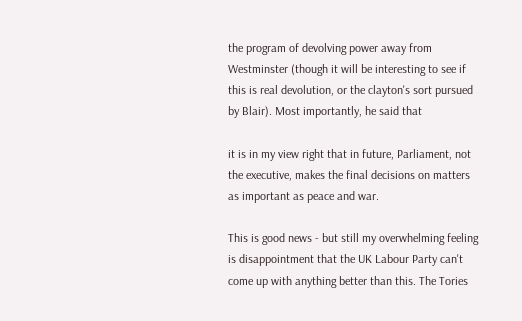the program of devolving power away from Westminster (though it will be interesting to see if this is real devolution, or the clayton's sort pursued by Blair). Most importantly, he said that

it is in my view right that in future, Parliament, not the executive, makes the final decisions on matters as important as peace and war.

This is good news - but still my overwhelming feeling is disappointment that the UK Labour Party can't come up with anything better than this. The Tories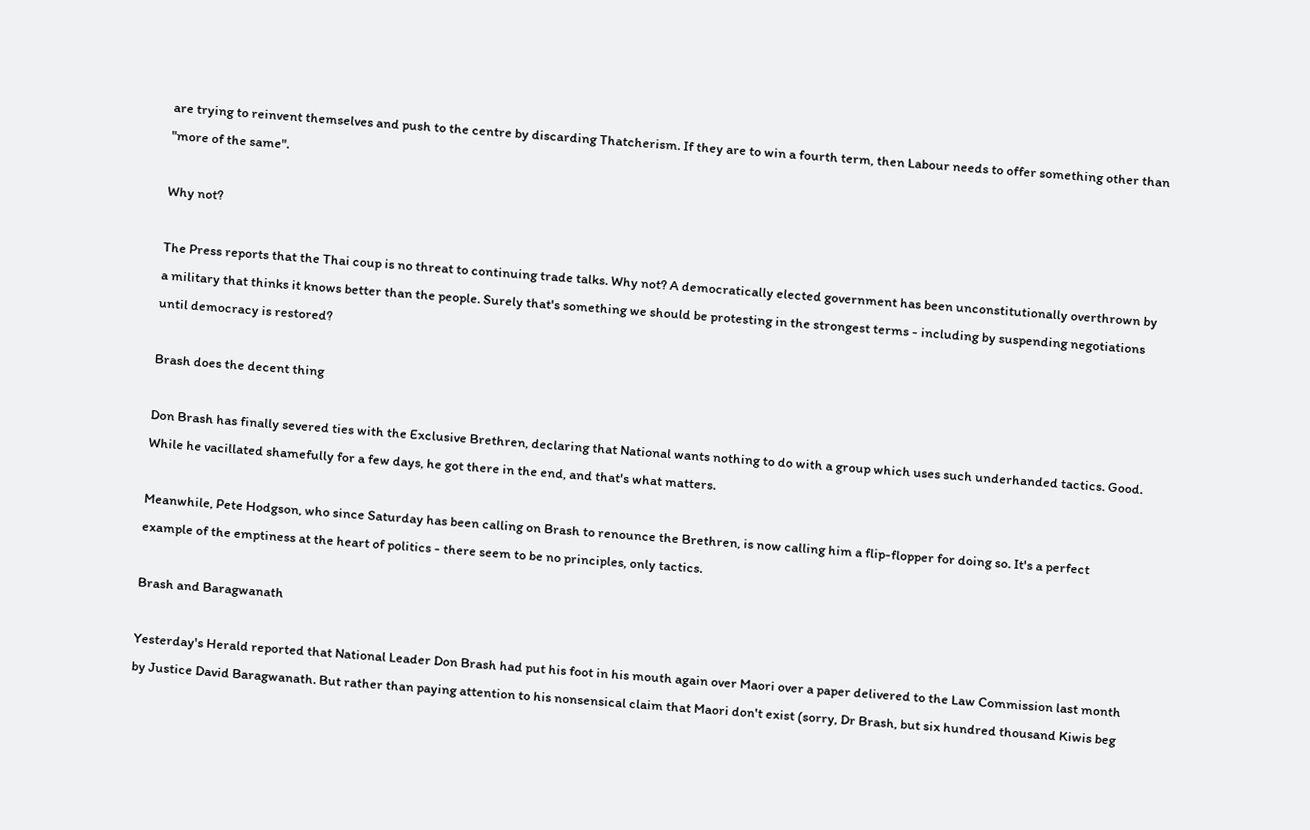are trying to reinvent themselves and push to the centre by discarding Thatcherism. If they are to win a fourth term, then Labour needs to offer something other than "more of the same".

Why not?

The Press reports that the Thai coup is no threat to continuing trade talks. Why not? A democratically elected government has been unconstitutionally overthrown by a military that thinks it knows better than the people. Surely that's something we should be protesting in the strongest terms - including by suspending negotiations until democracy is restored?

Brash does the decent thing

Don Brash has finally severed ties with the Exclusive Brethren, declaring that National wants nothing to do with a group which uses such underhanded tactics. Good. While he vacillated shamefully for a few days, he got there in the end, and that's what matters.

Meanwhile, Pete Hodgson, who since Saturday has been calling on Brash to renounce the Brethren, is now calling him a flip-flopper for doing so. It's a perfect example of the emptiness at the heart of politics - there seem to be no principles, only tactics.

Brash and Baragwanath

Yesterday's Herald reported that National Leader Don Brash had put his foot in his mouth again over Maori over a paper delivered to the Law Commission last month by Justice David Baragwanath. But rather than paying attention to his nonsensical claim that Maori don't exist (sorry, Dr Brash, but six hundred thousand Kiwis beg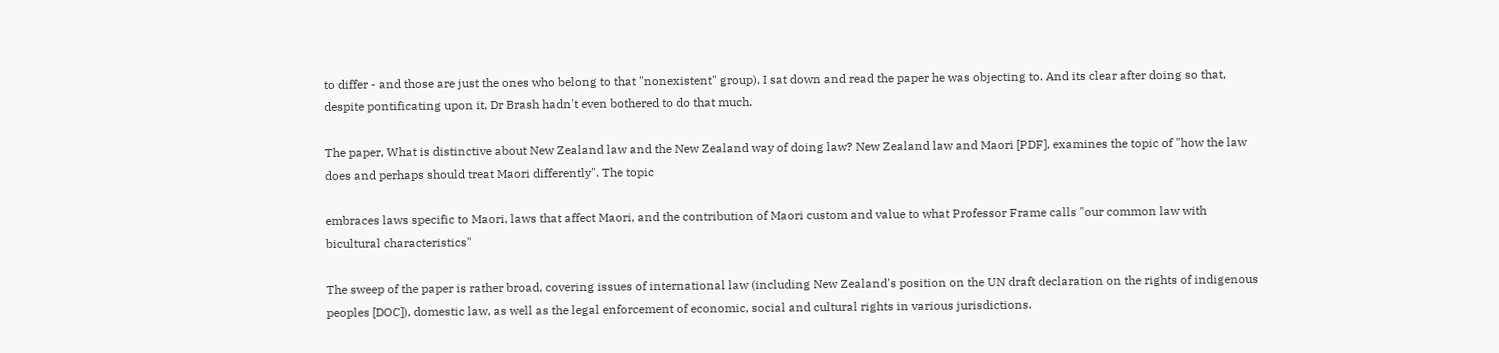to differ - and those are just the ones who belong to that "nonexistent" group), I sat down and read the paper he was objecting to. And its clear after doing so that, despite pontificating upon it, Dr Brash hadn't even bothered to do that much.

The paper, What is distinctive about New Zealand law and the New Zealand way of doing law? New Zealand law and Maori [PDF], examines the topic of "how the law does and perhaps should treat Maori differently". The topic

embraces laws specific to Maori, laws that affect Maori, and the contribution of Maori custom and value to what Professor Frame calls "our common law with bicultural characteristics"

The sweep of the paper is rather broad, covering issues of international law (including New Zealand's position on the UN draft declaration on the rights of indigenous peoples [DOC]), domestic law, as well as the legal enforcement of economic, social and cultural rights in various jurisdictions.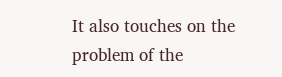It also touches on the problem of the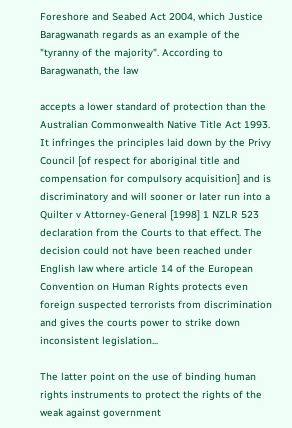Foreshore and Seabed Act 2004, which Justice Baragwanath regards as an example of the "tyranny of the majority". According to Baragwanath, the law

accepts a lower standard of protection than the Australian Commonwealth Native Title Act 1993. It infringes the principles laid down by the Privy Council [of respect for aboriginal title and compensation for compulsory acquisition] and is discriminatory and will sooner or later run into a Quilter v Attorney-General [1998] 1 NZLR 523 declaration from the Courts to that effect. The decision could not have been reached under English law where article 14 of the European Convention on Human Rights protects even foreign suspected terrorists from discrimination and gives the courts power to strike down inconsistent legislation...

The latter point on the use of binding human rights instruments to protect the rights of the weak against government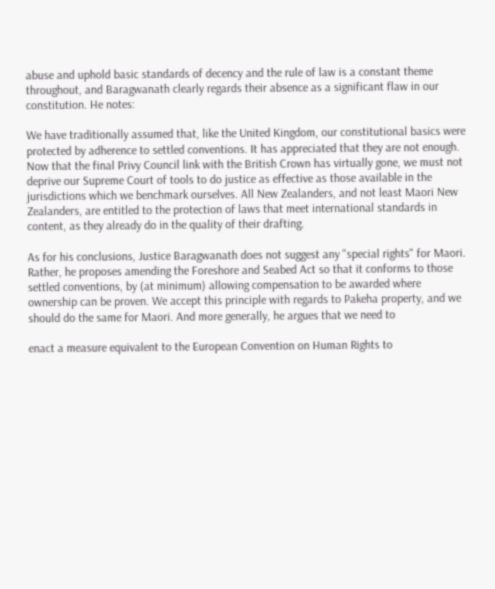abuse and uphold basic standards of decency and the rule of law is a constant theme throughout, and Baragwanath clearly regards their absence as a significant flaw in our constitution. He notes:

We have traditionally assumed that, like the United Kingdom, our constitutional basics were protected by adherence to settled conventions. It has appreciated that they are not enough. Now that the final Privy Council link with the British Crown has virtually gone, we must not deprive our Supreme Court of tools to do justice as effective as those available in the jurisdictions which we benchmark ourselves. All New Zealanders, and not least Maori New Zealanders, are entitled to the protection of laws that meet international standards in content, as they already do in the quality of their drafting.

As for his conclusions, Justice Baragwanath does not suggest any "special rights" for Maori. Rather, he proposes amending the Foreshore and Seabed Act so that it conforms to those settled conventions, by (at minimum) allowing compensation to be awarded where ownership can be proven. We accept this principle with regards to Pakeha property, and we should do the same for Maori. And more generally, he argues that we need to

enact a measure equivalent to the European Convention on Human Rights to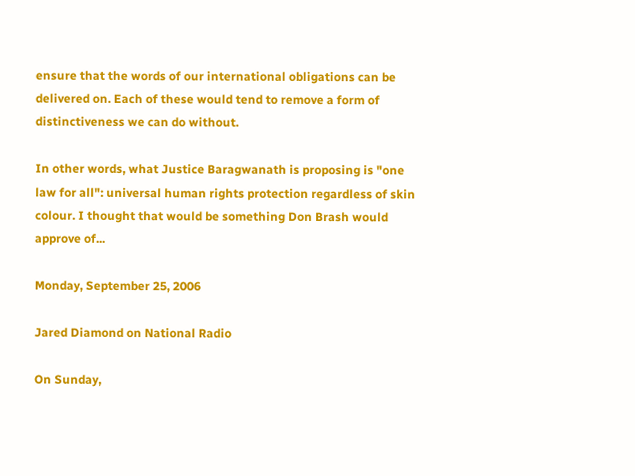ensure that the words of our international obligations can be delivered on. Each of these would tend to remove a form of distinctiveness we can do without.

In other words, what Justice Baragwanath is proposing is "one law for all": universal human rights protection regardless of skin colour. I thought that would be something Don Brash would approve of...

Monday, September 25, 2006

Jared Diamond on National Radio

On Sunday,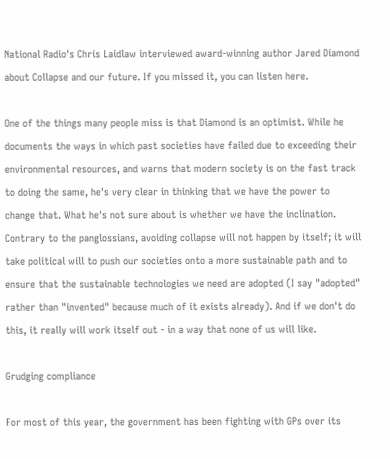National Radio's Chris Laidlaw interviewed award-winning author Jared Diamond about Collapse and our future. If you missed it, you can listen here.

One of the things many people miss is that Diamond is an optimist. While he documents the ways in which past societies have failed due to exceeding their environmental resources, and warns that modern society is on the fast track to doing the same, he's very clear in thinking that we have the power to change that. What he's not sure about is whether we have the inclination. Contrary to the panglossians, avoiding collapse will not happen by itself; it will take political will to push our societies onto a more sustainable path and to ensure that the sustainable technologies we need are adopted (I say "adopted" rather than "invented" because much of it exists already). And if we don't do this, it really will work itself out - in a way that none of us will like.

Grudging compliance

For most of this year, the government has been fighting with GPs over its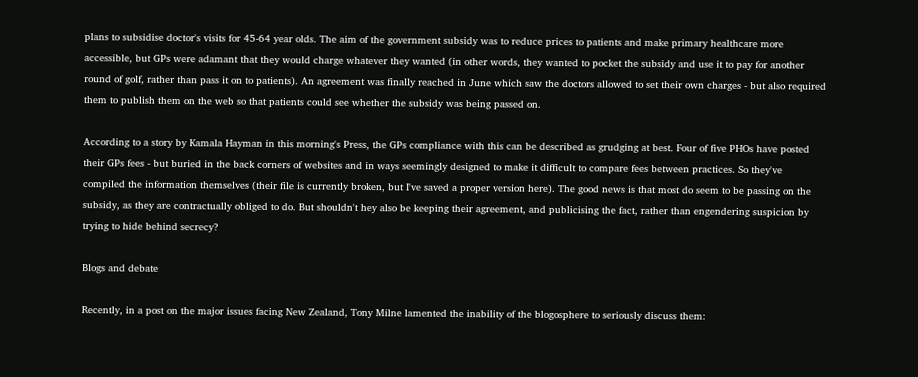plans to subsidise doctor's visits for 45-64 year olds. The aim of the government subsidy was to reduce prices to patients and make primary healthcare more accessible, but GPs were adamant that they would charge whatever they wanted (in other words, they wanted to pocket the subsidy and use it to pay for another round of golf, rather than pass it on to patients). An agreement was finally reached in June which saw the doctors allowed to set their own charges - but also required them to publish them on the web so that patients could see whether the subsidy was being passed on.

According to a story by Kamala Hayman in this morning's Press, the GPs compliance with this can be described as grudging at best. Four of five PHOs have posted their GPs fees - but buried in the back corners of websites and in ways seemingly designed to make it difficult to compare fees between practices. So they've compiled the information themselves (their file is currently broken, but I've saved a proper version here). The good news is that most do seem to be passing on the subsidy, as they are contractually obliged to do. But shouldn't hey also be keeping their agreement, and publicising the fact, rather than engendering suspicion by trying to hide behind secrecy?

Blogs and debate

Recently, in a post on the major issues facing New Zealand, Tony Milne lamented the inability of the blogosphere to seriously discuss them: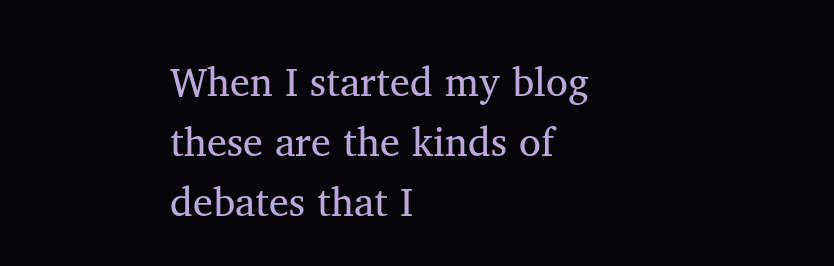When I started my blog these are the kinds of debates that I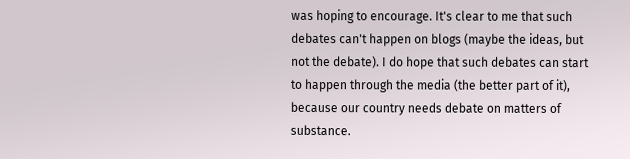was hoping to encourage. It's clear to me that such debates can't happen on blogs (maybe the ideas, but not the debate). I do hope that such debates can start to happen through the media (the better part of it), because our country needs debate on matters of substance.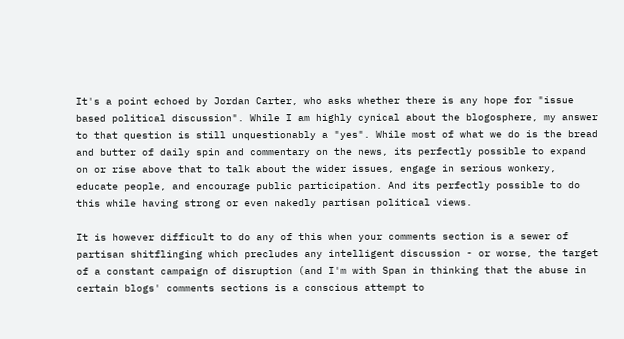It's a point echoed by Jordan Carter, who asks whether there is any hope for "issue based political discussion". While I am highly cynical about the blogosphere, my answer to that question is still unquestionably a "yes". While most of what we do is the bread and butter of daily spin and commentary on the news, its perfectly possible to expand on or rise above that to talk about the wider issues, engage in serious wonkery, educate people, and encourage public participation. And its perfectly possible to do this while having strong or even nakedly partisan political views.

It is however difficult to do any of this when your comments section is a sewer of partisan shitflinging which precludes any intelligent discussion - or worse, the target of a constant campaign of disruption (and I'm with Span in thinking that the abuse in certain blogs' comments sections is a conscious attempt to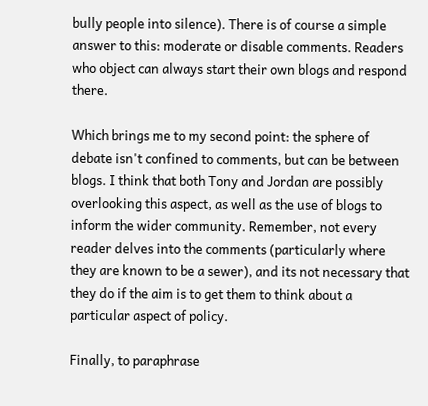bully people into silence). There is of course a simple answer to this: moderate or disable comments. Readers who object can always start their own blogs and respond there.

Which brings me to my second point: the sphere of debate isn't confined to comments, but can be between blogs. I think that both Tony and Jordan are possibly overlooking this aspect, as well as the use of blogs to inform the wider community. Remember, not every reader delves into the comments (particularly where they are known to be a sewer), and its not necessary that they do if the aim is to get them to think about a particular aspect of policy.

Finally, to paraphrase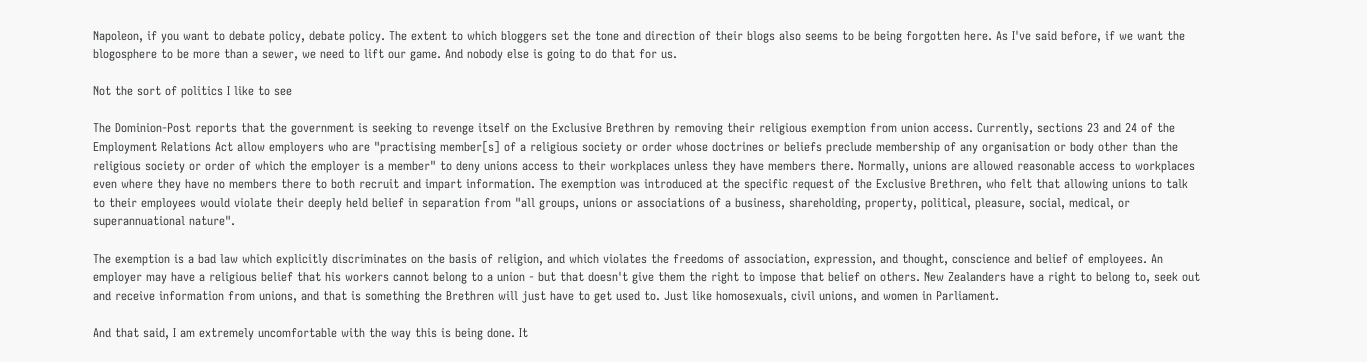Napoleon, if you want to debate policy, debate policy. The extent to which bloggers set the tone and direction of their blogs also seems to be being forgotten here. As I've said before, if we want the blogosphere to be more than a sewer, we need to lift our game. And nobody else is going to do that for us.

Not the sort of politics I like to see

The Dominion-Post reports that the government is seeking to revenge itself on the Exclusive Brethren by removing their religious exemption from union access. Currently, sections 23 and 24 of the Employment Relations Act allow employers who are "practising member[s] of a religious society or order whose doctrines or beliefs preclude membership of any organisation or body other than the religious society or order of which the employer is a member" to deny unions access to their workplaces unless they have members there. Normally, unions are allowed reasonable access to workplaces even where they have no members there to both recruit and impart information. The exemption was introduced at the specific request of the Exclusive Brethren, who felt that allowing unions to talk to their employees would violate their deeply held belief in separation from "all groups, unions or associations of a business, shareholding, property, political, pleasure, social, medical, or superannuational nature".

The exemption is a bad law which explicitly discriminates on the basis of religion, and which violates the freedoms of association, expression, and thought, conscience and belief of employees. An employer may have a religious belief that his workers cannot belong to a union - but that doesn't give them the right to impose that belief on others. New Zealanders have a right to belong to, seek out and receive information from unions, and that is something the Brethren will just have to get used to. Just like homosexuals, civil unions, and women in Parliament.

And that said, I am extremely uncomfortable with the way this is being done. It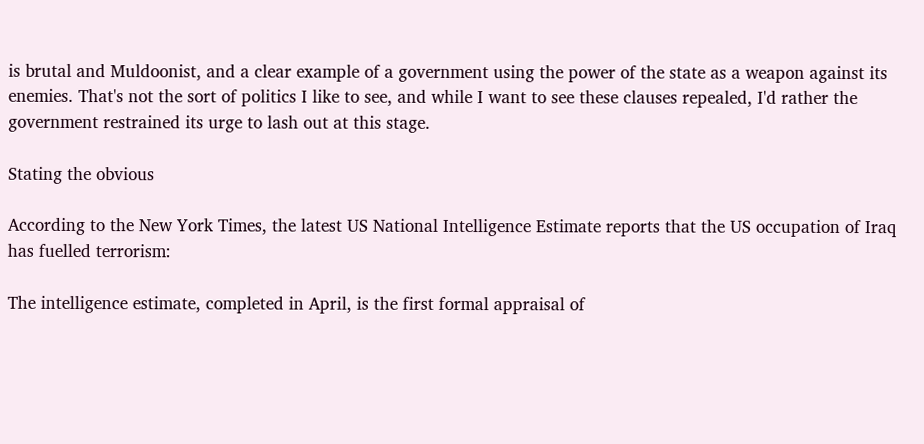is brutal and Muldoonist, and a clear example of a government using the power of the state as a weapon against its enemies. That's not the sort of politics I like to see, and while I want to see these clauses repealed, I'd rather the government restrained its urge to lash out at this stage.

Stating the obvious

According to the New York Times, the latest US National Intelligence Estimate reports that the US occupation of Iraq has fuelled terrorism:

The intelligence estimate, completed in April, is the first formal appraisal of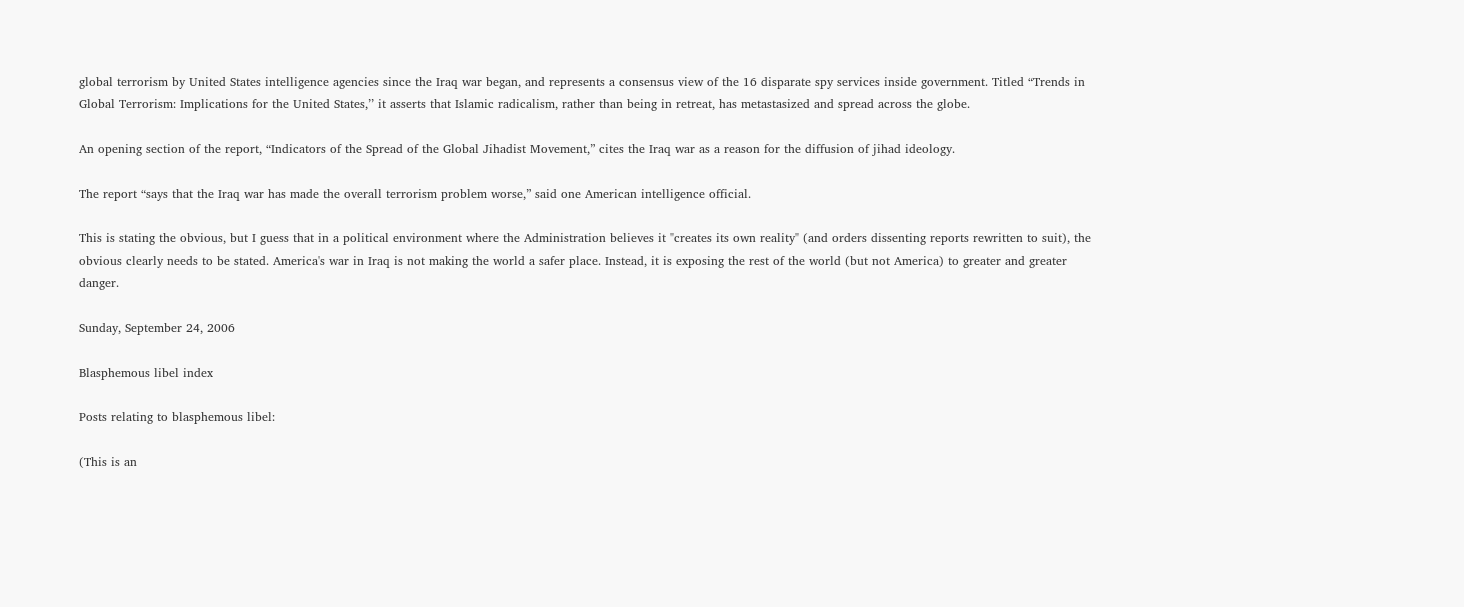global terrorism by United States intelligence agencies since the Iraq war began, and represents a consensus view of the 16 disparate spy services inside government. Titled “Trends in Global Terrorism: Implications for the United States,’’ it asserts that Islamic radicalism, rather than being in retreat, has metastasized and spread across the globe.

An opening section of the report, “Indicators of the Spread of the Global Jihadist Movement,” cites the Iraq war as a reason for the diffusion of jihad ideology.

The report “says that the Iraq war has made the overall terrorism problem worse,” said one American intelligence official.

This is stating the obvious, but I guess that in a political environment where the Administration believes it "creates its own reality" (and orders dissenting reports rewritten to suit), the obvious clearly needs to be stated. America's war in Iraq is not making the world a safer place. Instead, it is exposing the rest of the world (but not America) to greater and greater danger.

Sunday, September 24, 2006

Blasphemous libel index

Posts relating to blasphemous libel:

(This is an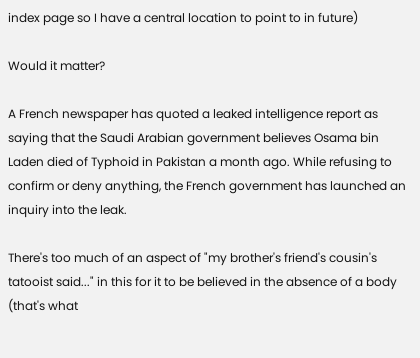index page so I have a central location to point to in future)

Would it matter?

A French newspaper has quoted a leaked intelligence report as saying that the Saudi Arabian government believes Osama bin Laden died of Typhoid in Pakistan a month ago. While refusing to confirm or deny anything, the French government has launched an inquiry into the leak.

There's too much of an aspect of "my brother's friend's cousin's tatooist said..." in this for it to be believed in the absence of a body (that's what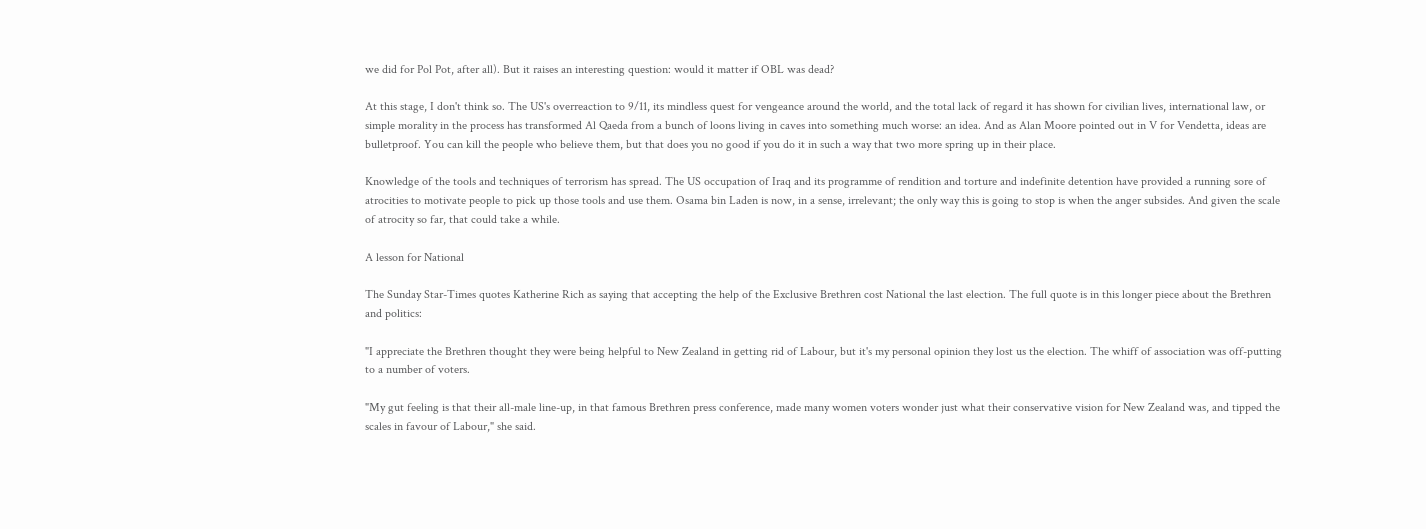we did for Pol Pot, after all). But it raises an interesting question: would it matter if OBL was dead?

At this stage, I don't think so. The US's overreaction to 9/11, its mindless quest for vengeance around the world, and the total lack of regard it has shown for civilian lives, international law, or simple morality in the process has transformed Al Qaeda from a bunch of loons living in caves into something much worse: an idea. And as Alan Moore pointed out in V for Vendetta, ideas are bulletproof. You can kill the people who believe them, but that does you no good if you do it in such a way that two more spring up in their place.

Knowledge of the tools and techniques of terrorism has spread. The US occupation of Iraq and its programme of rendition and torture and indefinite detention have provided a running sore of atrocities to motivate people to pick up those tools and use them. Osama bin Laden is now, in a sense, irrelevant; the only way this is going to stop is when the anger subsides. And given the scale of atrocity so far, that could take a while.

A lesson for National

The Sunday Star-Times quotes Katherine Rich as saying that accepting the help of the Exclusive Brethren cost National the last election. The full quote is in this longer piece about the Brethren and politics:

"I appreciate the Brethren thought they were being helpful to New Zealand in getting rid of Labour, but it's my personal opinion they lost us the election. The whiff of association was off-putting to a number of voters.

"My gut feeling is that their all-male line-up, in that famous Brethren press conference, made many women voters wonder just what their conservative vision for New Zealand was, and tipped the scales in favour of Labour," she said.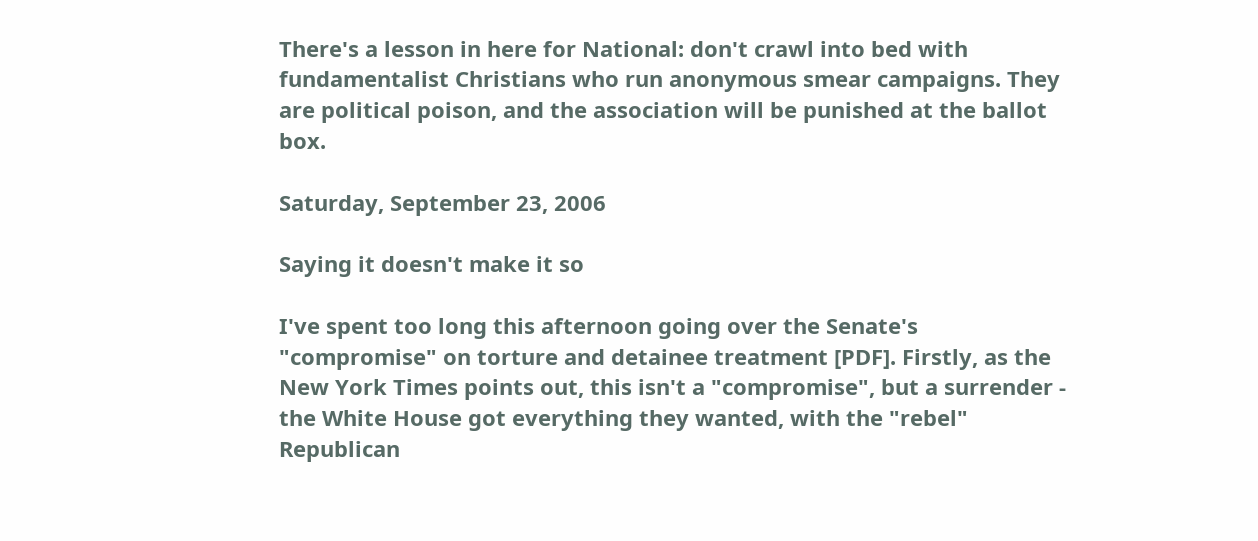There's a lesson in here for National: don't crawl into bed with fundamentalist Christians who run anonymous smear campaigns. They are political poison, and the association will be punished at the ballot box.

Saturday, September 23, 2006

Saying it doesn't make it so

I've spent too long this afternoon going over the Senate's "compromise" on torture and detainee treatment [PDF]. Firstly, as the New York Times points out, this isn't a "compromise", but a surrender - the White House got everything they wanted, with the "rebel" Republican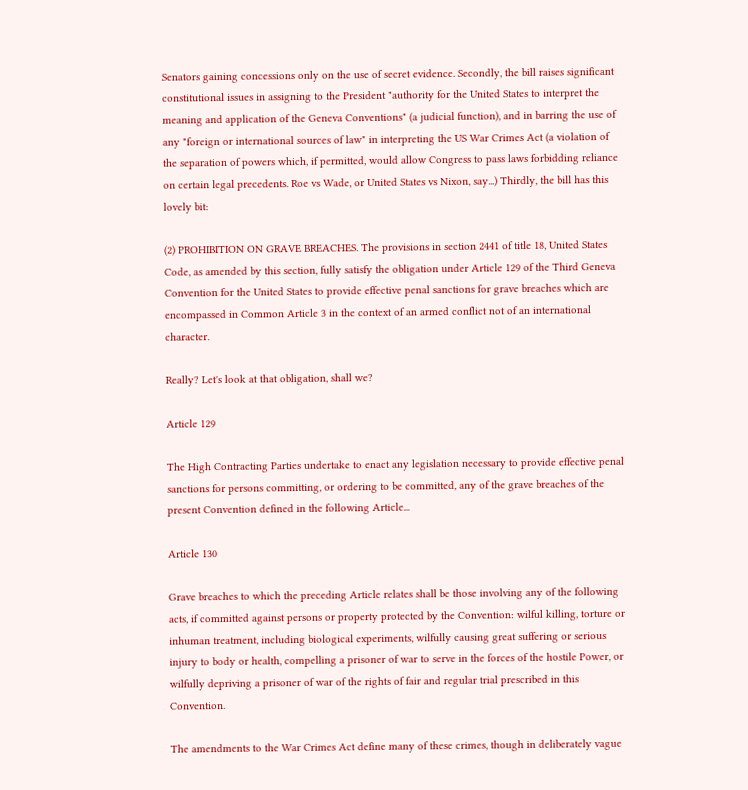Senators gaining concessions only on the use of secret evidence. Secondly, the bill raises significant constitutional issues in assigning to the President "authority for the United States to interpret the meaning and application of the Geneva Conventions" (a judicial function), and in barring the use of any "foreign or international sources of law" in interpreting the US War Crimes Act (a violation of the separation of powers which, if permitted, would allow Congress to pass laws forbidding reliance on certain legal precedents. Roe vs Wade, or United States vs Nixon, say...) Thirdly, the bill has this lovely bit:

(2) PROHIBITION ON GRAVE BREACHES. The provisions in section 2441 of title 18, United States Code, as amended by this section, fully satisfy the obligation under Article 129 of the Third Geneva Convention for the United States to provide effective penal sanctions for grave breaches which are encompassed in Common Article 3 in the context of an armed conflict not of an international character.

Really? Let's look at that obligation, shall we?

Article 129

The High Contracting Parties undertake to enact any legislation necessary to provide effective penal sanctions for persons committing, or ordering to be committed, any of the grave breaches of the present Convention defined in the following Article...

Article 130

Grave breaches to which the preceding Article relates shall be those involving any of the following acts, if committed against persons or property protected by the Convention: wilful killing, torture or inhuman treatment, including biological experiments, wilfully causing great suffering or serious injury to body or health, compelling a prisoner of war to serve in the forces of the hostile Power, or wilfully depriving a prisoner of war of the rights of fair and regular trial prescribed in this Convention.

The amendments to the War Crimes Act define many of these crimes, though in deliberately vague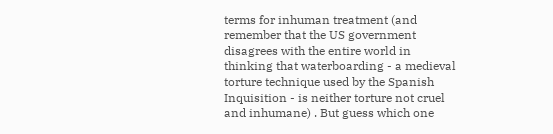terms for inhuman treatment (and remember that the US government disagrees with the entire world in thinking that waterboarding - a medieval torture technique used by the Spanish Inquisition - is neither torture not cruel and inhumane) . But guess which one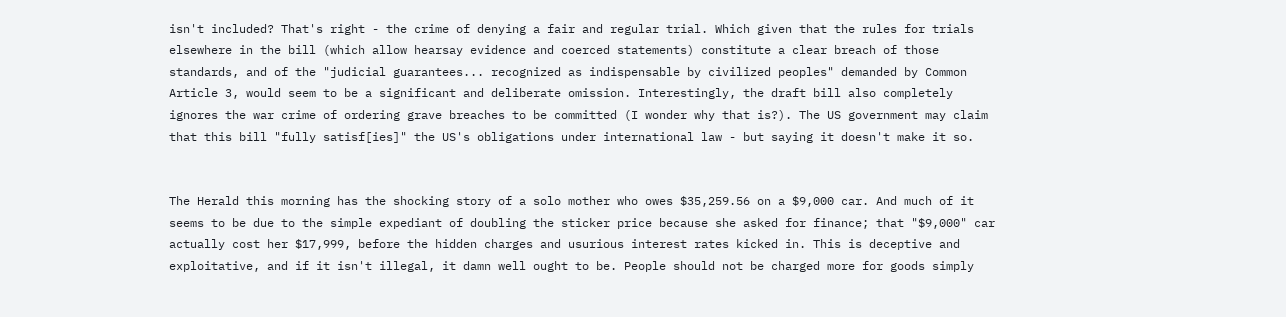isn't included? That's right - the crime of denying a fair and regular trial. Which given that the rules for trials elsewhere in the bill (which allow hearsay evidence and coerced statements) constitute a clear breach of those standards, and of the "judicial guarantees... recognized as indispensable by civilized peoples" demanded by Common Article 3, would seem to be a significant and deliberate omission. Interestingly, the draft bill also completely ignores the war crime of ordering grave breaches to be committed (I wonder why that is?). The US government may claim that this bill "fully satisf[ies]" the US's obligations under international law - but saying it doesn't make it so.


The Herald this morning has the shocking story of a solo mother who owes $35,259.56 on a $9,000 car. And much of it seems to be due to the simple expediant of doubling the sticker price because she asked for finance; that "$9,000" car actually cost her $17,999, before the hidden charges and usurious interest rates kicked in. This is deceptive and exploitative, and if it isn't illegal, it damn well ought to be. People should not be charged more for goods simply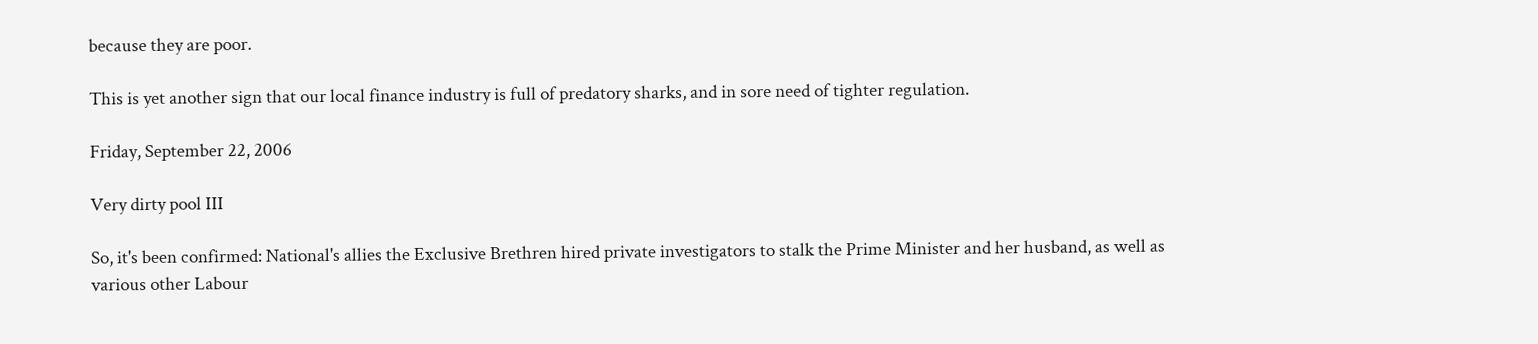because they are poor.

This is yet another sign that our local finance industry is full of predatory sharks, and in sore need of tighter regulation.

Friday, September 22, 2006

Very dirty pool III

So, it's been confirmed: National's allies the Exclusive Brethren hired private investigators to stalk the Prime Minister and her husband, as well as various other Labour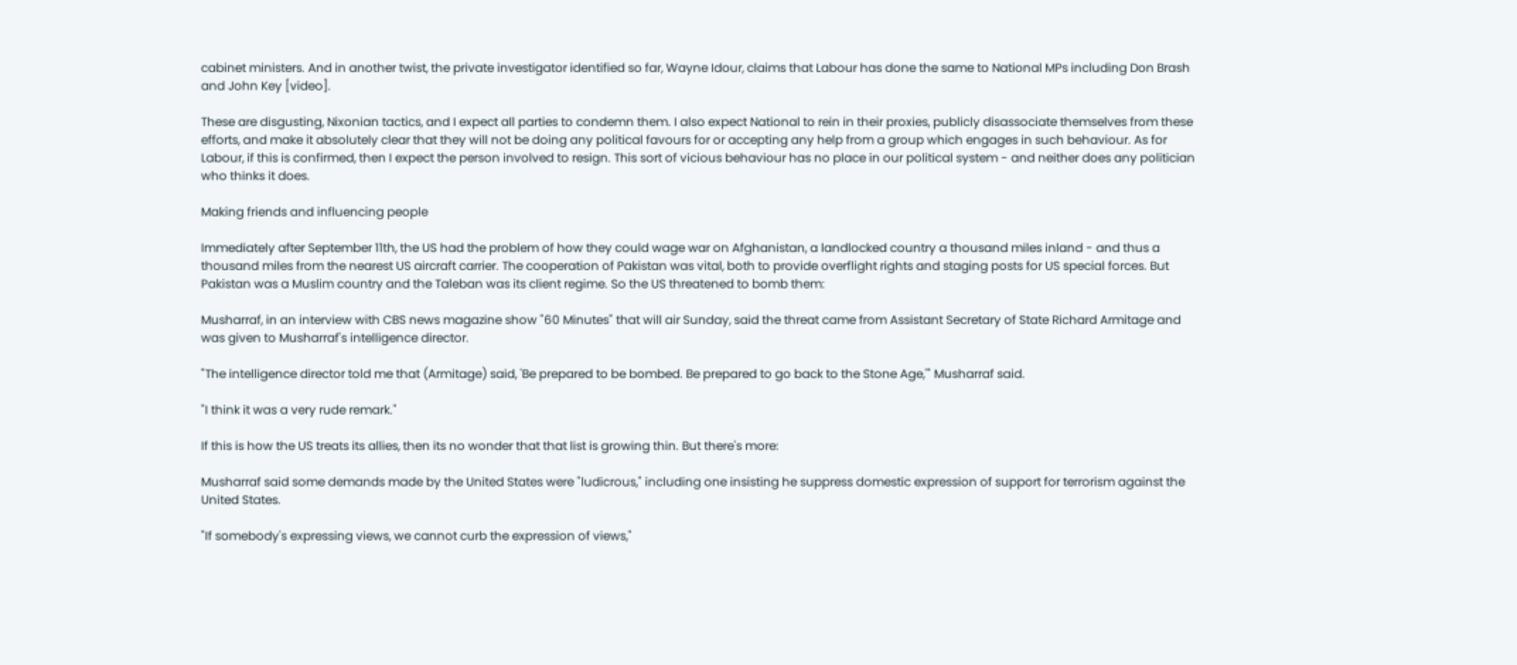cabinet ministers. And in another twist, the private investigator identified so far, Wayne Idour, claims that Labour has done the same to National MPs including Don Brash and John Key [video].

These are disgusting, Nixonian tactics, and I expect all parties to condemn them. I also expect National to rein in their proxies, publicly disassociate themselves from these efforts, and make it absolutely clear that they will not be doing any political favours for or accepting any help from a group which engages in such behaviour. As for Labour, if this is confirmed, then I expect the person involved to resign. This sort of vicious behaviour has no place in our political system - and neither does any politician who thinks it does.

Making friends and influencing people

Immediately after September 11th, the US had the problem of how they could wage war on Afghanistan, a landlocked country a thousand miles inland - and thus a thousand miles from the nearest US aircraft carrier. The cooperation of Pakistan was vital, both to provide overflight rights and staging posts for US special forces. But Pakistan was a Muslim country and the Taleban was its client regime. So the US threatened to bomb them:

Musharraf, in an interview with CBS news magazine show "60 Minutes" that will air Sunday, said the threat came from Assistant Secretary of State Richard Armitage and was given to Musharraf's intelligence director.

"The intelligence director told me that (Armitage) said, 'Be prepared to be bombed. Be prepared to go back to the Stone Age,'" Musharraf said.

"I think it was a very rude remark."

If this is how the US treats its allies, then its no wonder that that list is growing thin. But there's more:

Musharraf said some demands made by the United States were "ludicrous," including one insisting he suppress domestic expression of support for terrorism against the United States.

"If somebody's expressing views, we cannot curb the expression of views,"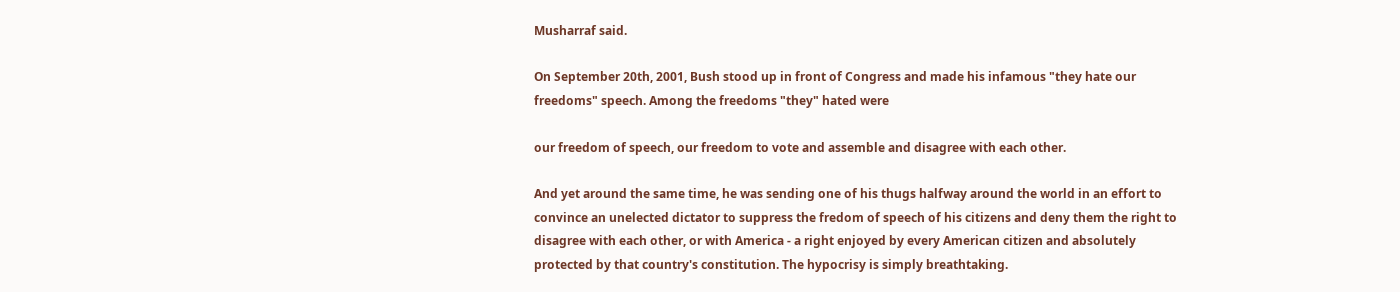Musharraf said.

On September 20th, 2001, Bush stood up in front of Congress and made his infamous "they hate our freedoms" speech. Among the freedoms "they" hated were

our freedom of speech, our freedom to vote and assemble and disagree with each other.

And yet around the same time, he was sending one of his thugs halfway around the world in an effort to convince an unelected dictator to suppress the fredom of speech of his citizens and deny them the right to disagree with each other, or with America - a right enjoyed by every American citizen and absolutely protected by that country's constitution. The hypocrisy is simply breathtaking.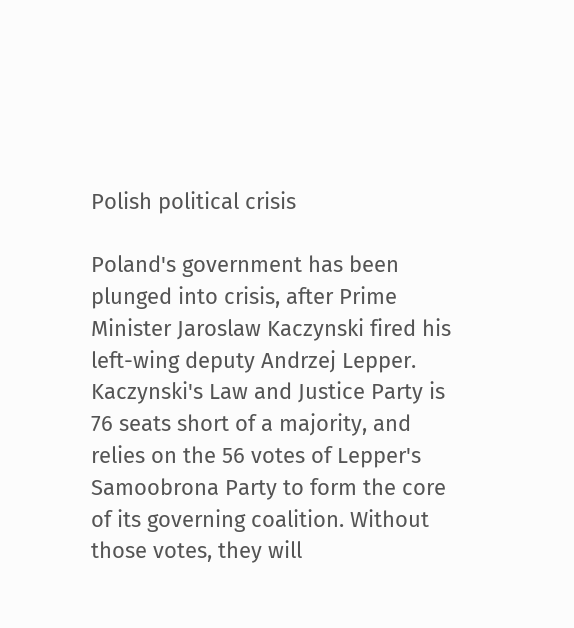Polish political crisis

Poland's government has been plunged into crisis, after Prime Minister Jaroslaw Kaczynski fired his left-wing deputy Andrzej Lepper. Kaczynski's Law and Justice Party is 76 seats short of a majority, and relies on the 56 votes of Lepper's Samoobrona Party to form the core of its governing coalition. Without those votes, they will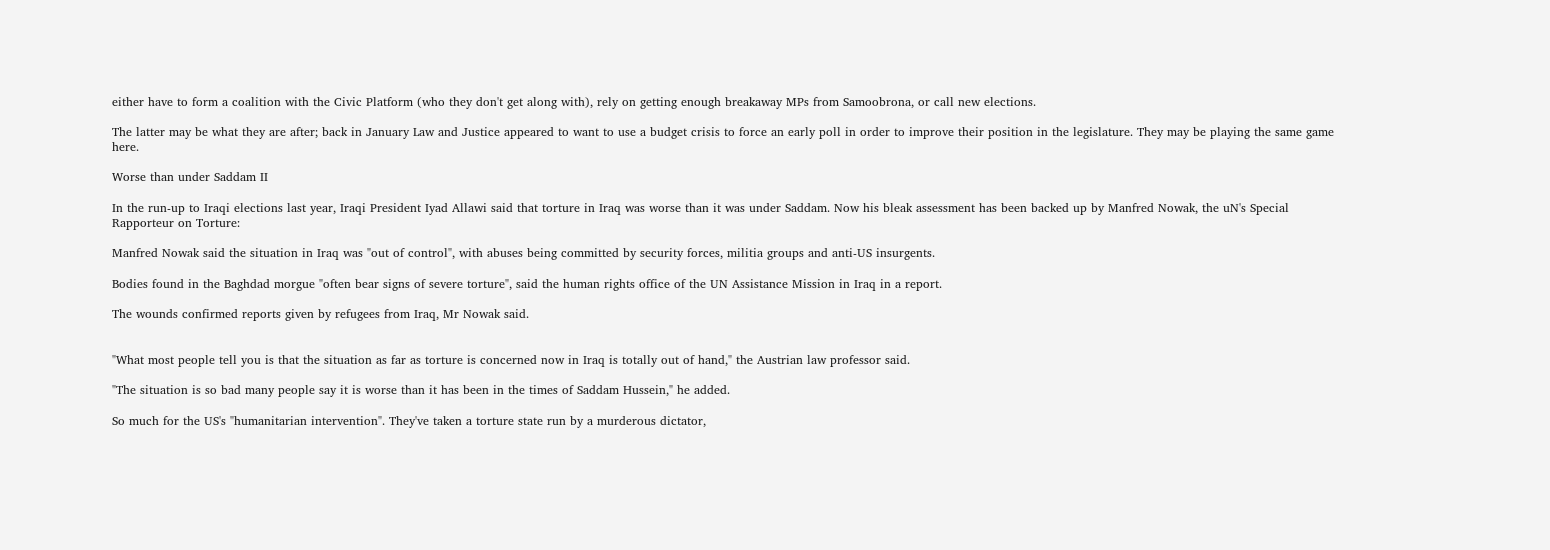either have to form a coalition with the Civic Platform (who they don't get along with), rely on getting enough breakaway MPs from Samoobrona, or call new elections.

The latter may be what they are after; back in January Law and Justice appeared to want to use a budget crisis to force an early poll in order to improve their position in the legislature. They may be playing the same game here.

Worse than under Saddam II

In the run-up to Iraqi elections last year, Iraqi President Iyad Allawi said that torture in Iraq was worse than it was under Saddam. Now his bleak assessment has been backed up by Manfred Nowak, the uN's Special Rapporteur on Torture:

Manfred Nowak said the situation in Iraq was "out of control", with abuses being committed by security forces, militia groups and anti-US insurgents.

Bodies found in the Baghdad morgue "often bear signs of severe torture", said the human rights office of the UN Assistance Mission in Iraq in a report.

The wounds confirmed reports given by refugees from Iraq, Mr Nowak said.


"What most people tell you is that the situation as far as torture is concerned now in Iraq is totally out of hand," the Austrian law professor said.

"The situation is so bad many people say it is worse than it has been in the times of Saddam Hussein," he added.

So much for the US's "humanitarian intervention". They've taken a torture state run by a murderous dictator,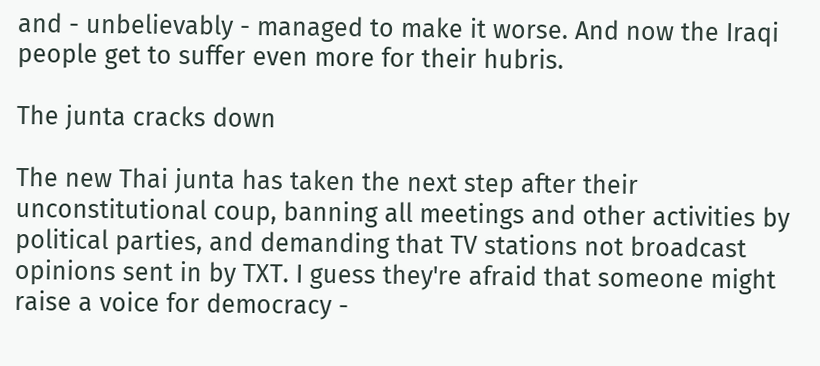and - unbelievably - managed to make it worse. And now the Iraqi people get to suffer even more for their hubris.

The junta cracks down

The new Thai junta has taken the next step after their unconstitutional coup, banning all meetings and other activities by political parties, and demanding that TV stations not broadcast opinions sent in by TXT. I guess they're afraid that someone might raise a voice for democracy -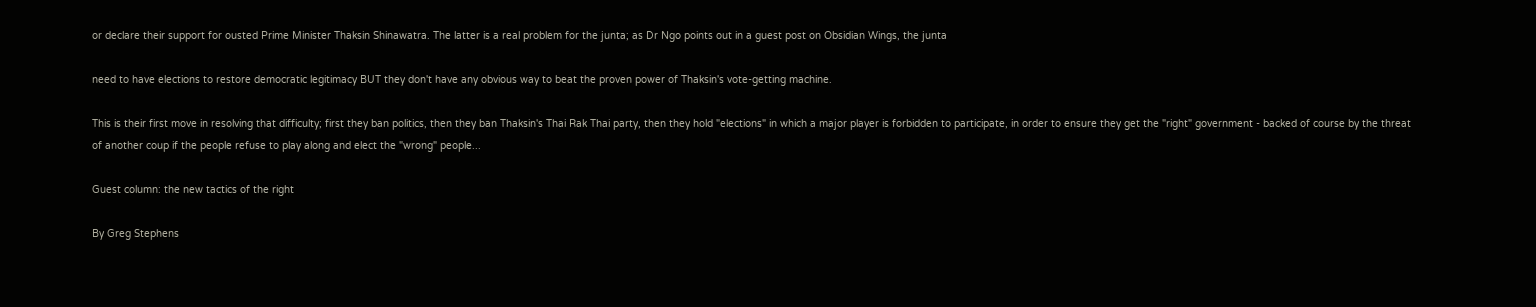or declare their support for ousted Prime Minister Thaksin Shinawatra. The latter is a real problem for the junta; as Dr Ngo points out in a guest post on Obsidian Wings, the junta

need to have elections to restore democratic legitimacy BUT they don't have any obvious way to beat the proven power of Thaksin's vote-getting machine.

This is their first move in resolving that difficulty; first they ban politics, then they ban Thaksin's Thai Rak Thai party, then they hold "elections" in which a major player is forbidden to participate, in order to ensure they get the "right" government - backed of course by the threat of another coup if the people refuse to play along and elect the "wrong" people...

Guest column: the new tactics of the right

By Greg Stephens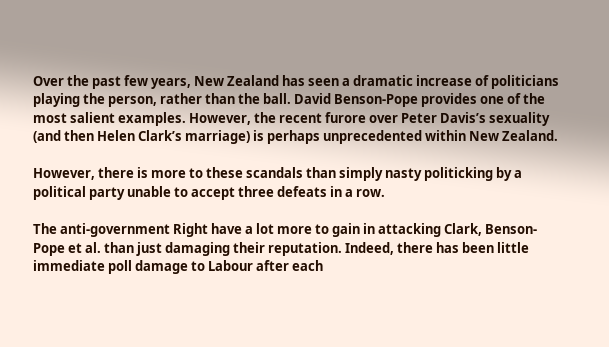Over the past few years, New Zealand has seen a dramatic increase of politicians playing the person, rather than the ball. David Benson-Pope provides one of the most salient examples. However, the recent furore over Peter Davis’s sexuality (and then Helen Clark’s marriage) is perhaps unprecedented within New Zealand.

However, there is more to these scandals than simply nasty politicking by a political party unable to accept three defeats in a row.

The anti-government Right have a lot more to gain in attacking Clark, Benson-Pope et al. than just damaging their reputation. Indeed, there has been little immediate poll damage to Labour after each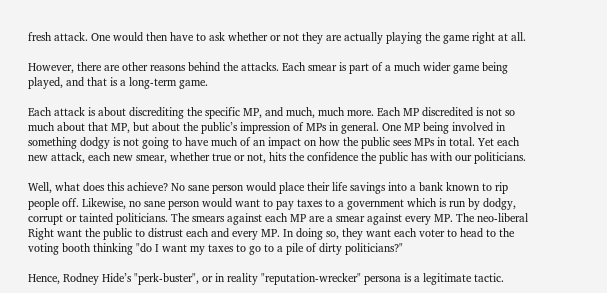fresh attack. One would then have to ask whether or not they are actually playing the game right at all.

However, there are other reasons behind the attacks. Each smear is part of a much wider game being played, and that is a long-term game.

Each attack is about discrediting the specific MP, and much, much more. Each MP discredited is not so much about that MP, but about the public’s impression of MPs in general. One MP being involved in something dodgy is not going to have much of an impact on how the public sees MPs in total. Yet each new attack, each new smear, whether true or not, hits the confidence the public has with our politicians.

Well, what does this achieve? No sane person would place their life savings into a bank known to rip people off. Likewise, no sane person would want to pay taxes to a government which is run by dodgy, corrupt or tainted politicians. The smears against each MP are a smear against every MP. The neo-liberal Right want the public to distrust each and every MP. In doing so, they want each voter to head to the voting booth thinking "do I want my taxes to go to a pile of dirty politicians?"

Hence, Rodney Hide’s "perk-buster", or in reality "reputation-wrecker" persona is a legitimate tactic.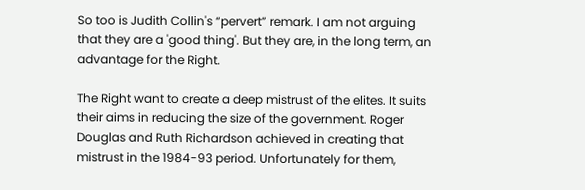So too is Judith Collin's “pervert” remark. I am not arguing that they are a 'good thing'. But they are, in the long term, an advantage for the Right.

The Right want to create a deep mistrust of the elites. It suits their aims in reducing the size of the government. Roger Douglas and Ruth Richardson achieved in creating that mistrust in the 1984-93 period. Unfortunately for them,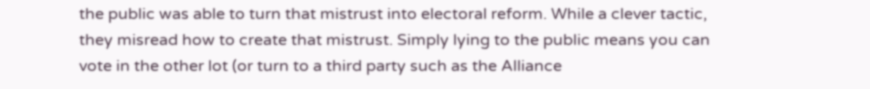the public was able to turn that mistrust into electoral reform. While a clever tactic, they misread how to create that mistrust. Simply lying to the public means you can vote in the other lot (or turn to a third party such as the Alliance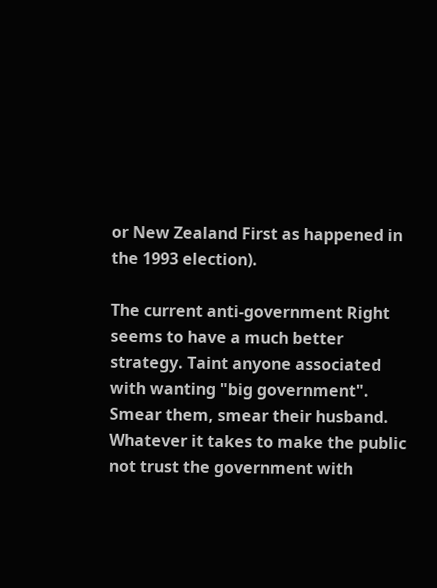or New Zealand First as happened in the 1993 election).

The current anti-government Right seems to have a much better strategy. Taint anyone associated with wanting "big government". Smear them, smear their husband. Whatever it takes to make the public not trust the government with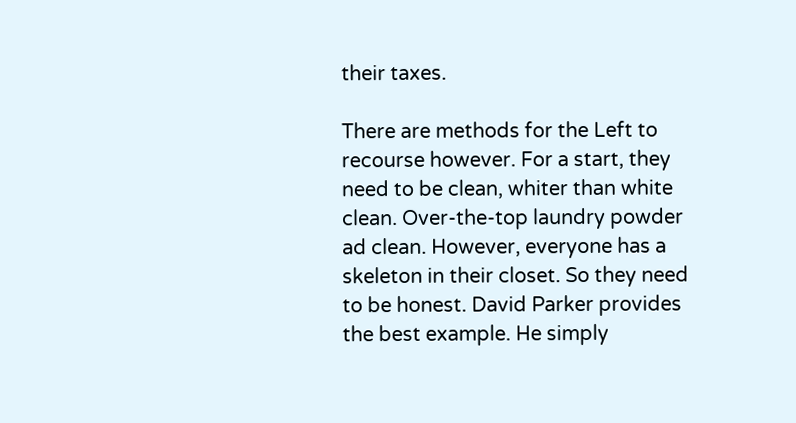their taxes.

There are methods for the Left to recourse however. For a start, they need to be clean, whiter than white clean. Over-the-top laundry powder ad clean. However, everyone has a skeleton in their closet. So they need to be honest. David Parker provides the best example. He simply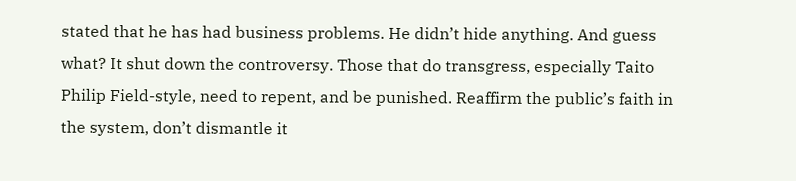stated that he has had business problems. He didn’t hide anything. And guess what? It shut down the controversy. Those that do transgress, especially Taito Philip Field-style, need to repent, and be punished. Reaffirm the public’s faith in the system, don’t dismantle it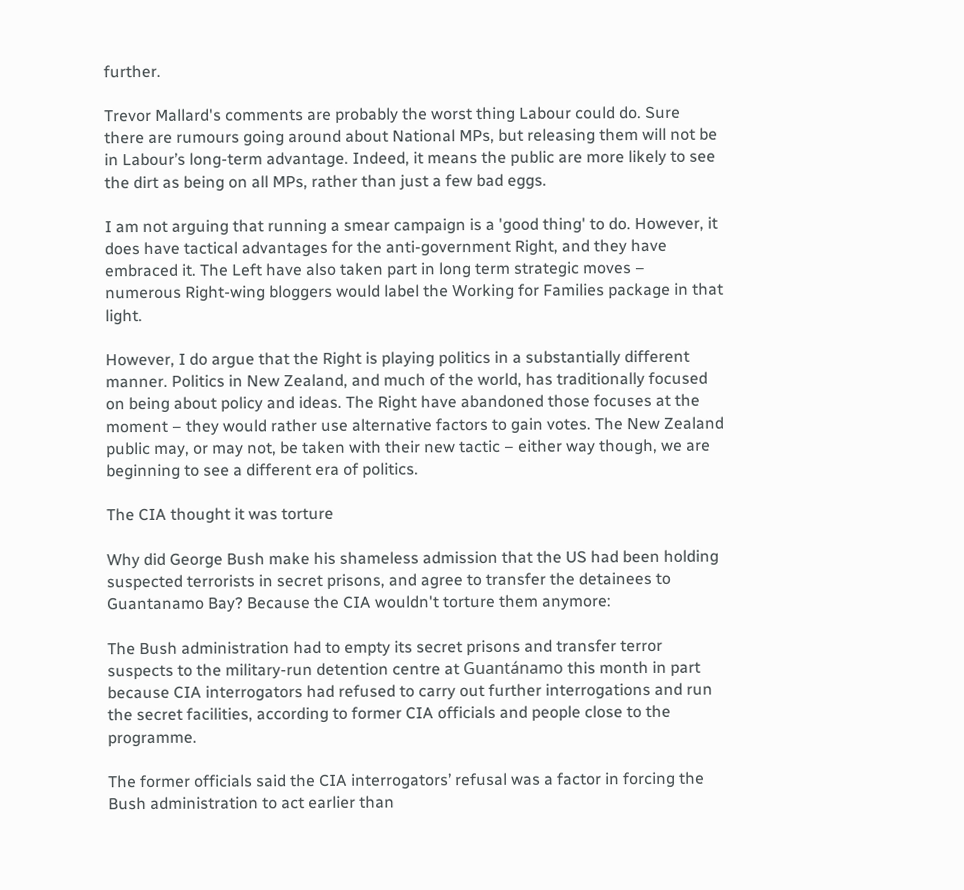further.

Trevor Mallard's comments are probably the worst thing Labour could do. Sure there are rumours going around about National MPs, but releasing them will not be in Labour’s long-term advantage. Indeed, it means the public are more likely to see the dirt as being on all MPs, rather than just a few bad eggs.

I am not arguing that running a smear campaign is a 'good thing' to do. However, it does have tactical advantages for the anti-government Right, and they have embraced it. The Left have also taken part in long term strategic moves – numerous Right-wing bloggers would label the Working for Families package in that light.

However, I do argue that the Right is playing politics in a substantially different manner. Politics in New Zealand, and much of the world, has traditionally focused on being about policy and ideas. The Right have abandoned those focuses at the moment – they would rather use alternative factors to gain votes. The New Zealand public may, or may not, be taken with their new tactic – either way though, we are beginning to see a different era of politics.

The CIA thought it was torture

Why did George Bush make his shameless admission that the US had been holding suspected terrorists in secret prisons, and agree to transfer the detainees to Guantanamo Bay? Because the CIA wouldn't torture them anymore:

The Bush administration had to empty its secret prisons and transfer terror suspects to the military-run detention centre at Guantánamo this month in part because CIA interrogators had refused to carry out further interrogations and run the secret facilities, according to former CIA officials and people close to the programme.

The former officials said the CIA interrogators’ refusal was a factor in forcing the Bush administration to act earlier than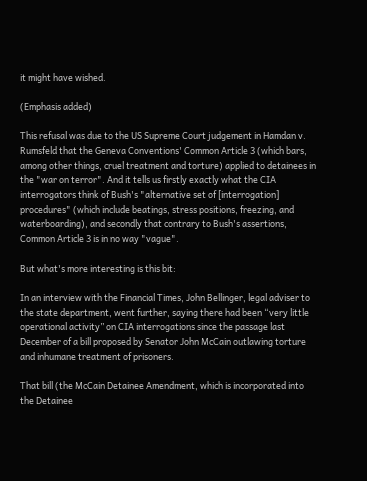it might have wished.

(Emphasis added)

This refusal was due to the US Supreme Court judgement in Hamdan v. Rumsfeld that the Geneva Conventions' Common Article 3 (which bars, among other things, cruel treatment and torture) applied to detainees in the "war on terror". And it tells us firstly exactly what the CIA interrogators think of Bush's "alternative set of [interrogation] procedures" (which include beatings, stress positions, freezing, and waterboarding), and secondly that contrary to Bush's assertions, Common Article 3 is in no way "vague".

But what's more interesting is this bit:

In an interview with the Financial Times, John Bellinger, legal adviser to the state department, went further, saying there had been “very little operational activity” on CIA interrogations since the passage last December of a bill proposed by Senator John McCain outlawing torture and inhumane treatment of prisoners.

That bill (the McCain Detainee Amendment, which is incorporated into the Detainee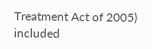Treatment Act of 2005) included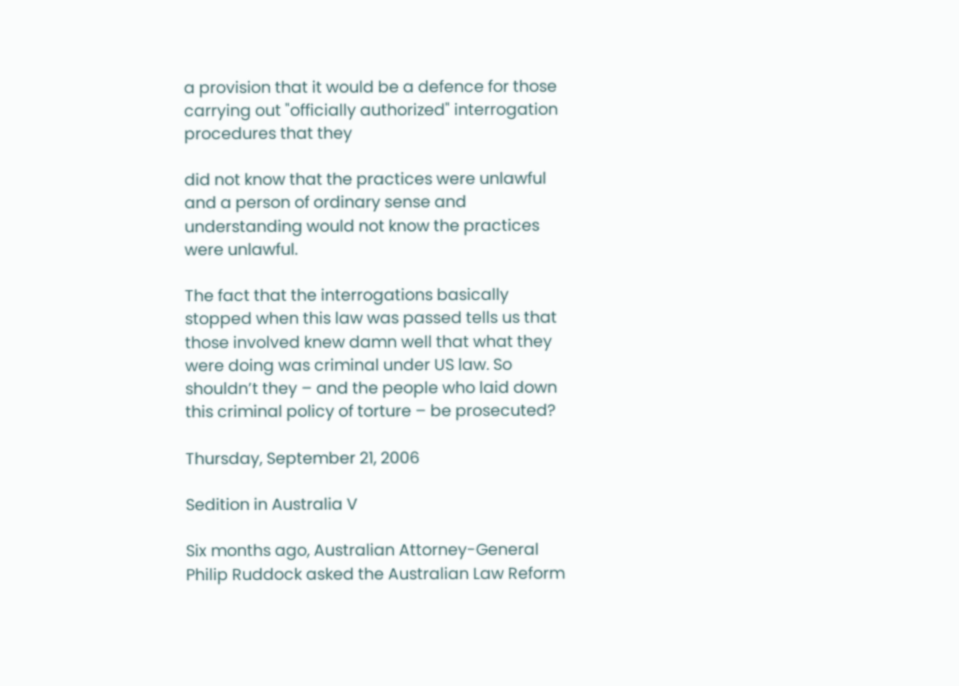a provision that it would be a defence for those carrying out "officially authorized" interrogation procedures that they

did not know that the practices were unlawful and a person of ordinary sense and understanding would not know the practices were unlawful.

The fact that the interrogations basically stopped when this law was passed tells us that those involved knew damn well that what they were doing was criminal under US law. So shouldn’t they – and the people who laid down this criminal policy of torture – be prosecuted?

Thursday, September 21, 2006

Sedition in Australia V

Six months ago, Australian Attorney-General Philip Ruddock asked the Australian Law Reform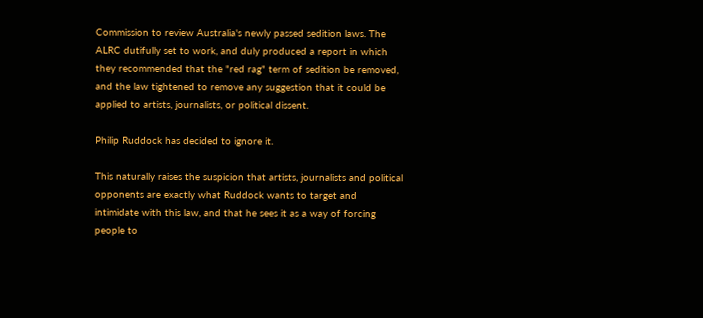Commission to review Australia's newly passed sedition laws. The ALRC dutifully set to work, and duly produced a report in which they recommended that the "red rag" term of sedition be removed, and the law tightened to remove any suggestion that it could be applied to artists, journalists, or political dissent.

Philip Ruddock has decided to ignore it.

This naturally raises the suspicion that artists, journalists and political opponents are exactly what Ruddock wants to target and intimidate with this law, and that he sees it as a way of forcing people to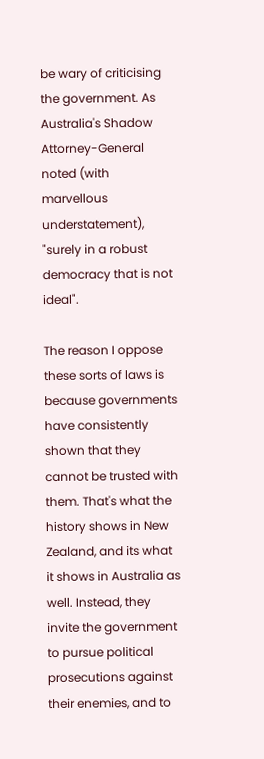be wary of criticising the government. As Australia's Shadow Attorney-General noted (with marvellous understatement), "surely in a robust democracy that is not ideal".

The reason I oppose these sorts of laws is because governments have consistently shown that they cannot be trusted with them. That's what the history shows in New Zealand, and its what it shows in Australia as well. Instead, they invite the government to pursue political prosecutions against their enemies, and to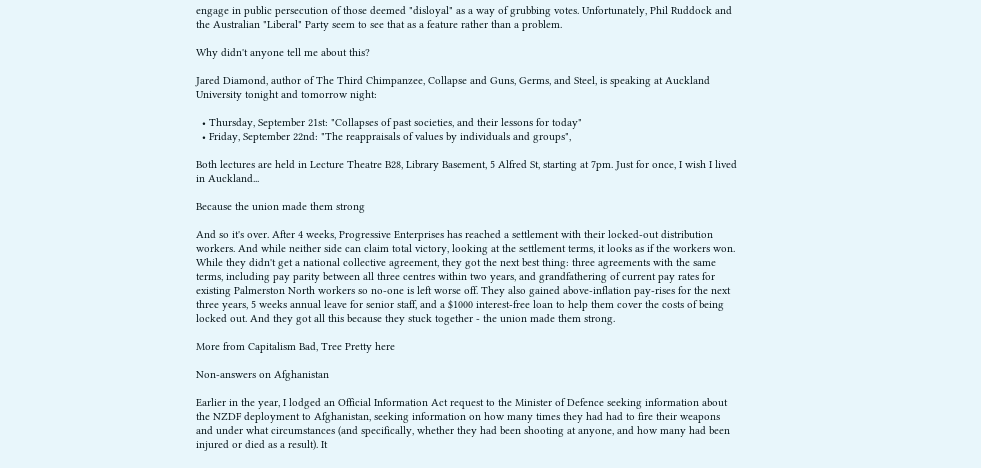engage in public persecution of those deemed "disloyal" as a way of grubbing votes. Unfortunately, Phil Ruddock and the Australian "Liberal" Party seem to see that as a feature rather than a problem.

Why didn't anyone tell me about this?

Jared Diamond, author of The Third Chimpanzee, Collapse and Guns, Germs, and Steel, is speaking at Auckland University tonight and tomorrow night:

  • Thursday, September 21st: "Collapses of past societies, and their lessons for today"
  • Friday, September 22nd: "The reappraisals of values by individuals and groups",

Both lectures are held in Lecture Theatre B28, Library Basement, 5 Alfred St, starting at 7pm. Just for once, I wish I lived in Auckland...

Because the union made them strong

And so it's over. After 4 weeks, Progressive Enterprises has reached a settlement with their locked-out distribution workers. And while neither side can claim total victory, looking at the settlement terms, it looks as if the workers won. While they didn't get a national collective agreement, they got the next best thing: three agreements with the same terms, including pay parity between all three centres within two years, and grandfathering of current pay rates for existing Palmerston North workers so no-one is left worse off. They also gained above-inflation pay-rises for the next three years, 5 weeks annual leave for senior staff, and a $1000 interest-free loan to help them cover the costs of being locked out. And they got all this because they stuck together - the union made them strong.

More from Capitalism Bad, Tree Pretty here

Non-answers on Afghanistan

Earlier in the year, I lodged an Official Information Act request to the Minister of Defence seeking information about the NZDF deployment to Afghanistan, seeking information on how many times they had had to fire their weapons and under what circumstances (and specifically, whether they had been shooting at anyone, and how many had been injured or died as a result). It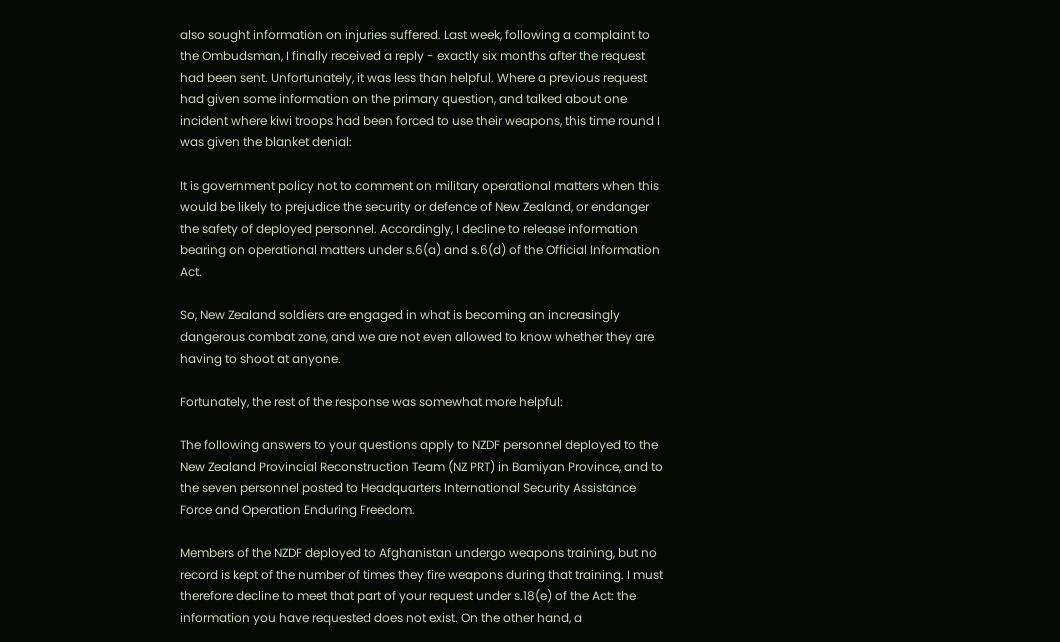also sought information on injuries suffered. Last week, following a complaint to the Ombudsman, I finally received a reply - exactly six months after the request had been sent. Unfortunately, it was less than helpful. Where a previous request had given some information on the primary question, and talked about one incident where kiwi troops had been forced to use their weapons, this time round I was given the blanket denial:

It is government policy not to comment on military operational matters when this would be likely to prejudice the security or defence of New Zealand, or endanger the safety of deployed personnel. Accordingly, I decline to release information bearing on operational matters under s.6(a) and s.6(d) of the Official Information Act.

So, New Zealand soldiers are engaged in what is becoming an increasingly dangerous combat zone, and we are not even allowed to know whether they are having to shoot at anyone.

Fortunately, the rest of the response was somewhat more helpful:

The following answers to your questions apply to NZDF personnel deployed to the New Zealand Provincial Reconstruction Team (NZ PRT) in Bamiyan Province, and to the seven personnel posted to Headquarters International Security Assistance Force and Operation Enduring Freedom.

Members of the NZDF deployed to Afghanistan undergo weapons training, but no record is kept of the number of times they fire weapons during that training. I must therefore decline to meet that part of your request under s.18(e) of the Act: the information you have requested does not exist. On the other hand, a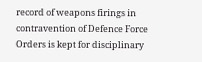record of weapons firings in contravention of Defence Force Orders is kept for disciplinary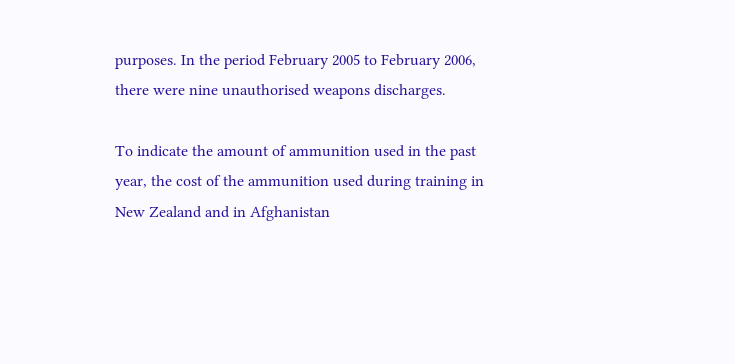purposes. In the period February 2005 to February 2006, there were nine unauthorised weapons discharges.

To indicate the amount of ammunition used in the past year, the cost of the ammunition used during training in New Zealand and in Afghanistan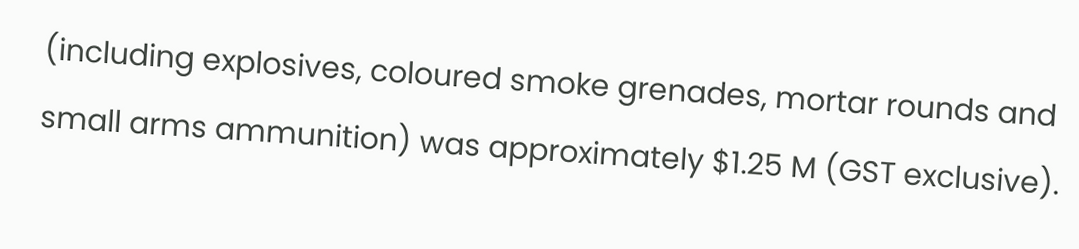(including explosives, coloured smoke grenades, mortar rounds and small arms ammunition) was approximately $1.25 M (GST exclusive).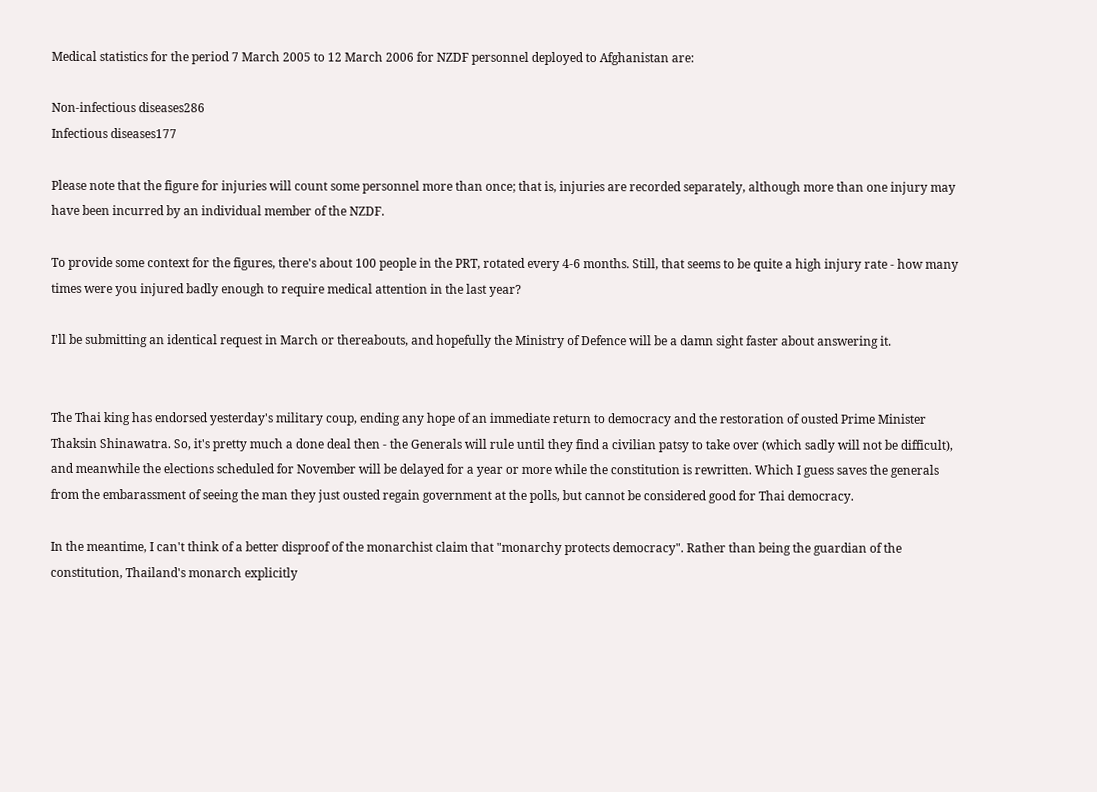Medical statistics for the period 7 March 2005 to 12 March 2006 for NZDF personnel deployed to Afghanistan are:

Non-infectious diseases286
Infectious diseases177

Please note that the figure for injuries will count some personnel more than once; that is, injuries are recorded separately, although more than one injury may have been incurred by an individual member of the NZDF.

To provide some context for the figures, there's about 100 people in the PRT, rotated every 4-6 months. Still, that seems to be quite a high injury rate - how many times were you injured badly enough to require medical attention in the last year?

I'll be submitting an identical request in March or thereabouts, and hopefully the Ministry of Defence will be a damn sight faster about answering it.


The Thai king has endorsed yesterday's military coup, ending any hope of an immediate return to democracy and the restoration of ousted Prime Minister Thaksin Shinawatra. So, it's pretty much a done deal then - the Generals will rule until they find a civilian patsy to take over (which sadly will not be difficult), and meanwhile the elections scheduled for November will be delayed for a year or more while the constitution is rewritten. Which I guess saves the generals from the embarassment of seeing the man they just ousted regain government at the polls, but cannot be considered good for Thai democracy.

In the meantime, I can't think of a better disproof of the monarchist claim that "monarchy protects democracy". Rather than being the guardian of the constitution, Thailand's monarch explicitly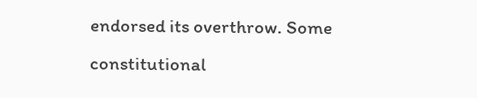endorsed its overthrow. Some constitutional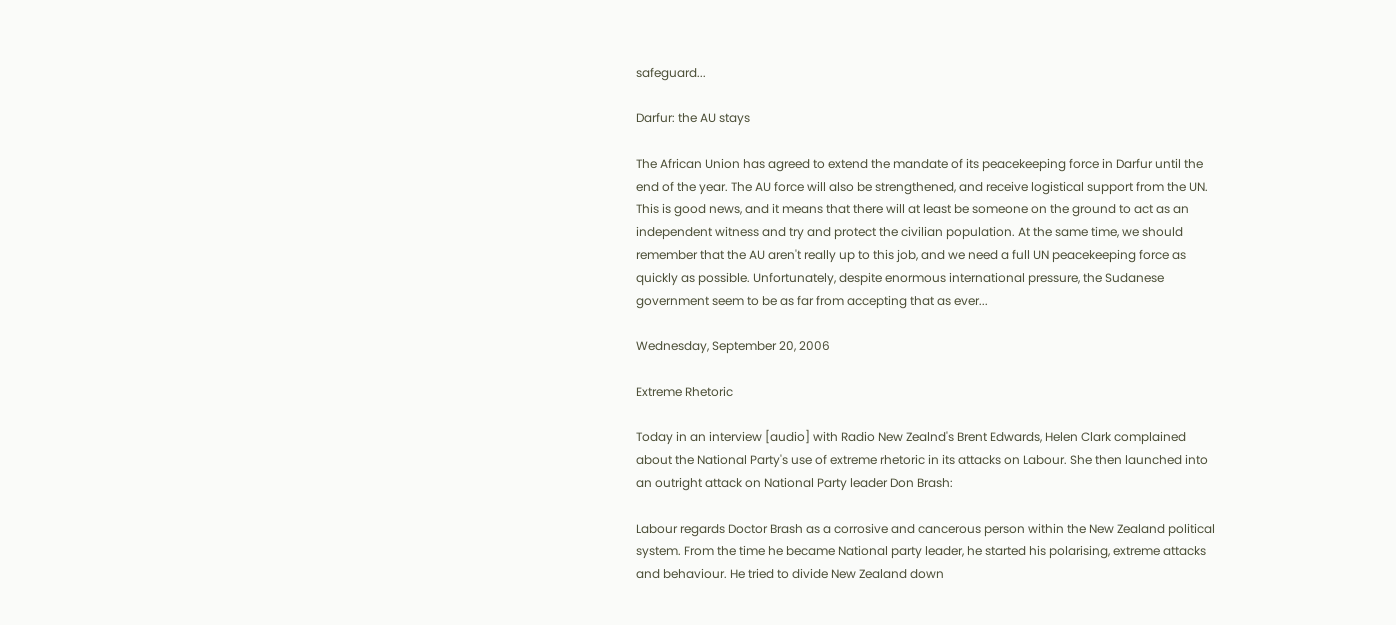safeguard...

Darfur: the AU stays

The African Union has agreed to extend the mandate of its peacekeeping force in Darfur until the end of the year. The AU force will also be strengthened, and receive logistical support from the UN. This is good news, and it means that there will at least be someone on the ground to act as an independent witness and try and protect the civilian population. At the same time, we should remember that the AU aren't really up to this job, and we need a full UN peacekeeping force as quickly as possible. Unfortunately, despite enormous international pressure, the Sudanese government seem to be as far from accepting that as ever...

Wednesday, September 20, 2006

Extreme Rhetoric

Today in an interview [audio] with Radio New Zealnd's Brent Edwards, Helen Clark complained about the National Party's use of extreme rhetoric in its attacks on Labour. She then launched into an outright attack on National Party leader Don Brash:

Labour regards Doctor Brash as a corrosive and cancerous person within the New Zealand political system. From the time he became National party leader, he started his polarising, extreme attacks and behaviour. He tried to divide New Zealand down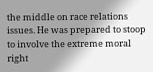the middle on race relations issues. He was prepared to stoop to involve the extreme moral right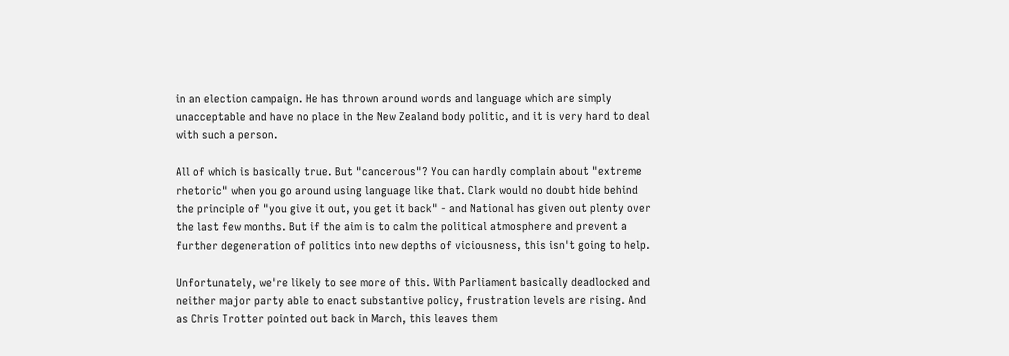in an election campaign. He has thrown around words and language which are simply unacceptable and have no place in the New Zealand body politic, and it is very hard to deal with such a person.

All of which is basically true. But "cancerous"? You can hardly complain about "extreme rhetoric" when you go around using language like that. Clark would no doubt hide behind the principle of "you give it out, you get it back" - and National has given out plenty over the last few months. But if the aim is to calm the political atmosphere and prevent a further degeneration of politics into new depths of viciousness, this isn't going to help.

Unfortunately, we're likely to see more of this. With Parliament basically deadlocked and neither major party able to enact substantive policy, frustration levels are rising. And as Chris Trotter pointed out back in March, this leaves them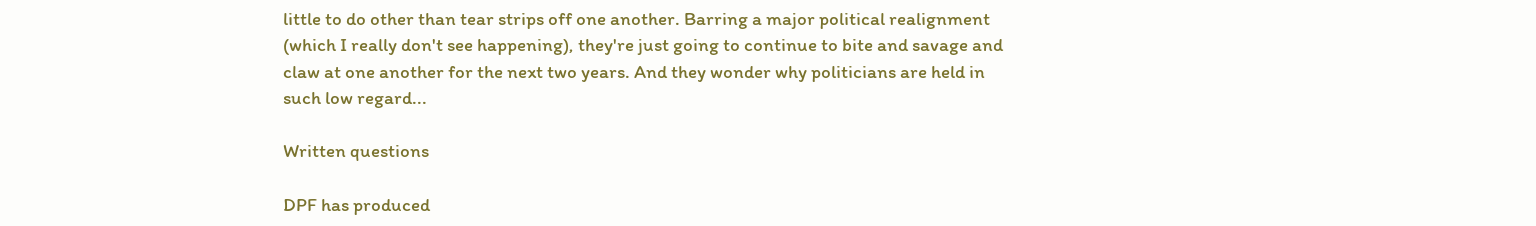little to do other than tear strips off one another. Barring a major political realignment (which I really don't see happening), they're just going to continue to bite and savage and claw at one another for the next two years. And they wonder why politicians are held in such low regard...

Written questions

DPF has produced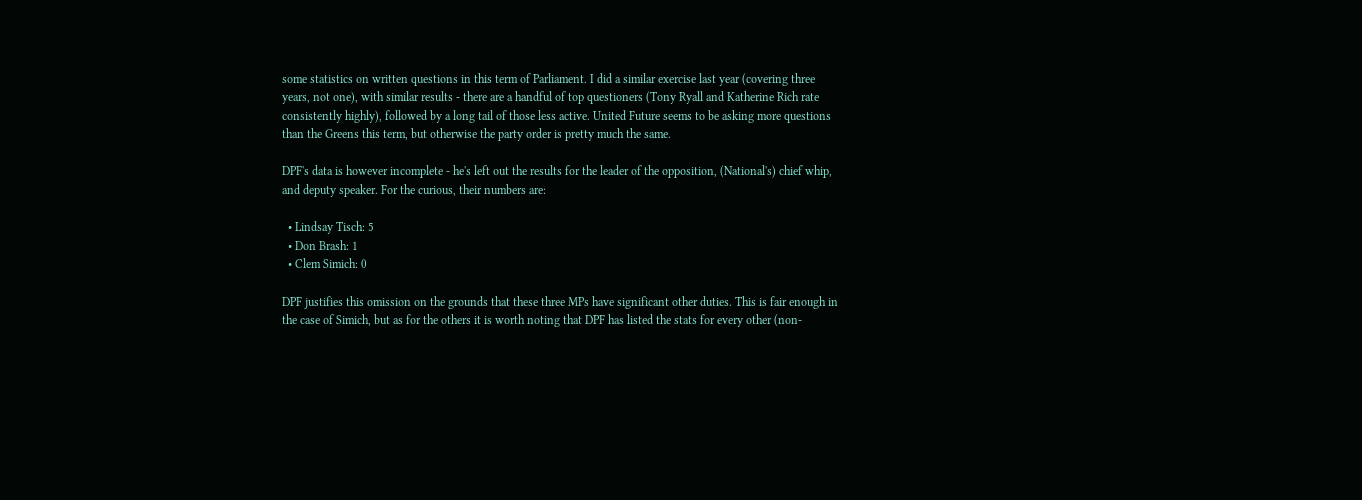some statistics on written questions in this term of Parliament. I did a similar exercise last year (covering three years, not one), with similar results - there are a handful of top questioners (Tony Ryall and Katherine Rich rate consistently highly), followed by a long tail of those less active. United Future seems to be asking more questions than the Greens this term, but otherwise the party order is pretty much the same.

DPF's data is however incomplete - he's left out the results for the leader of the opposition, (National's) chief whip, and deputy speaker. For the curious, their numbers are:

  • Lindsay Tisch: 5
  • Don Brash: 1
  • Clem Simich: 0

DPF justifies this omission on the grounds that these three MPs have significant other duties. This is fair enough in the case of Simich, but as for the others it is worth noting that DPF has listed the stats for every other (non-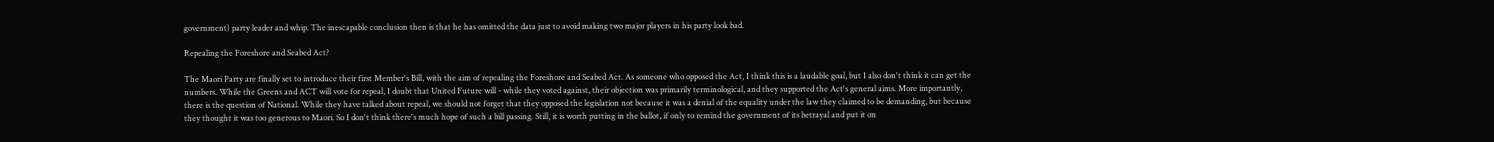government) party leader and whip. The inescapable conclusion then is that he has omitted the data just to avoid making two major players in his party look bad.

Repealing the Foreshore and Seabed Act?

The Maori Party are finally set to introduce their first Member's Bill, with the aim of repealing the Foreshore and Seabed Act. As someone who opposed the Act, I think this is a laudable goal, but I also don't think it can get the numbers. While the Greens and ACT will vote for repeal, I doubt that United Future will - while they voted against, their objection was primarily terminological, and they supported the Act's general aims. More importantly, there is the question of National. While they have talked about repeal, we should not forget that they opposed the legislation not because it was a denial of the equality under the law they claimed to be demanding, but because they thought it was too generous to Maori. So I don't think there's much hope of such a bill passing. Still, it is worth putting in the ballot, if only to remind the government of its betrayal and put it on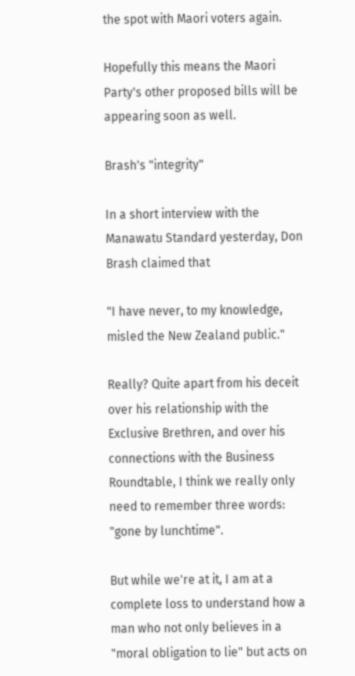the spot with Maori voters again.

Hopefully this means the Maori Party's other proposed bills will be appearing soon as well.

Brash's "integrity"

In a short interview with the Manawatu Standard yesterday, Don Brash claimed that

"I have never, to my knowledge, misled the New Zealand public."

Really? Quite apart from his deceit over his relationship with the Exclusive Brethren, and over his connections with the Business Roundtable, I think we really only need to remember three words: "gone by lunchtime".

But while we're at it, I am at a complete loss to understand how a man who not only believes in a "moral obligation to lie" but acts on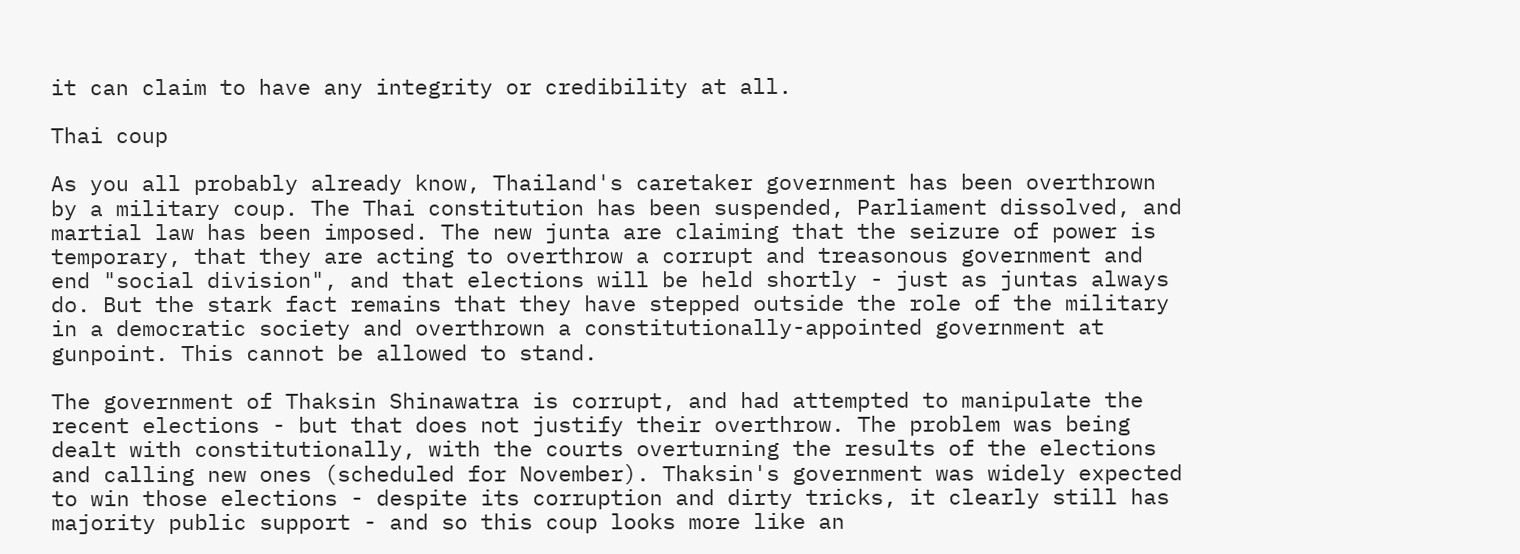it can claim to have any integrity or credibility at all.

Thai coup

As you all probably already know, Thailand's caretaker government has been overthrown by a military coup. The Thai constitution has been suspended, Parliament dissolved, and martial law has been imposed. The new junta are claiming that the seizure of power is temporary, that they are acting to overthrow a corrupt and treasonous government and end "social division", and that elections will be held shortly - just as juntas always do. But the stark fact remains that they have stepped outside the role of the military in a democratic society and overthrown a constitutionally-appointed government at gunpoint. This cannot be allowed to stand.

The government of Thaksin Shinawatra is corrupt, and had attempted to manipulate the recent elections - but that does not justify their overthrow. The problem was being dealt with constitutionally, with the courts overturning the results of the elections and calling new ones (scheduled for November). Thaksin's government was widely expected to win those elections - despite its corruption and dirty tricks, it clearly still has majority public support - and so this coup looks more like an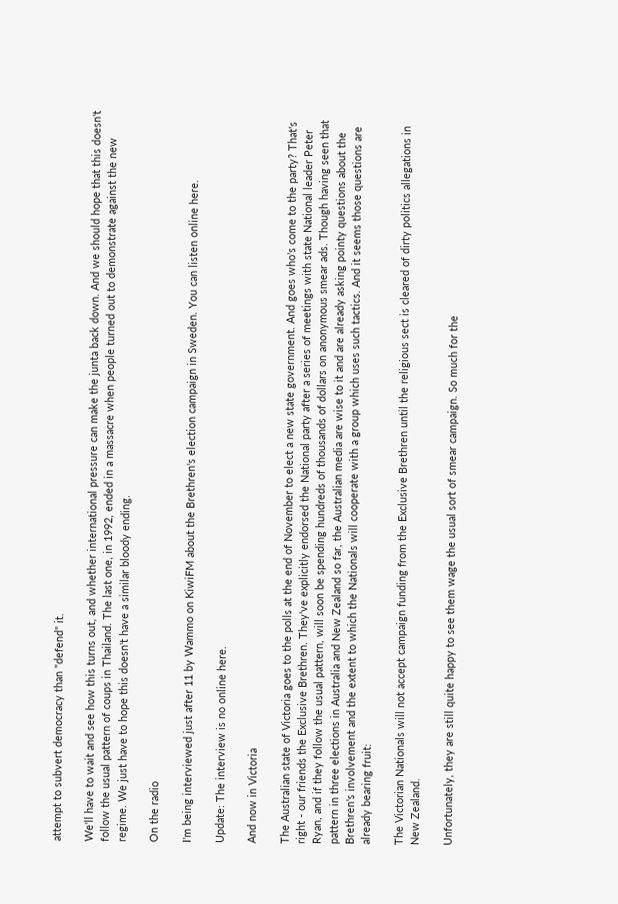attempt to subvert democracy than "defend" it.

We'll have to wait and see how this turns out, and whether international pressure can make the junta back down. And we should hope that this doesn't follow the usual pattern of coups in Thailand. The last one, in 1992, ended in a massacre when people turned out to demonstrate against the new regime. We just have to hope this doesn't have a similar bloody ending.

On the radio

I'm being interviewed just after 11 by Wammo on KiwiFM about the Brethren's election campaign in Sweden. You can listen online here.

Update: The interview is no online here.

And now in Victoria

The Australian state of Victoria goes to the polls at the end of November to elect a new state government. And goes who's come to the party? That's right - our friends the Exclusive Brethren. They've explicitly endorsed the National party after a series of meetings with state National leader Peter Ryan, and if they follow the usual pattern, will soon be spending hundreds of thousands of dollars on anonymous smear ads. Though having seen that pattern in three elections in Australia and New Zealand so far, the Australian media are wise to it and are already asking pointy questions about the Brethren's involvement and the extent to which the Nationals will cooperate with a group which uses such tactics. And it seems those questions are already bearing fruit:

The Victorian Nationals will not accept campaign funding from the Exclusive Brethren until the religious sect is cleared of dirty politics allegations in New Zealand.

Unfortunately, they are still quite happy to see them wage the usual sort of smear campaign. So much for the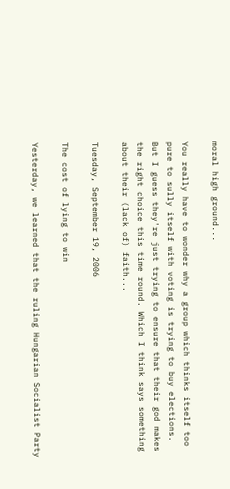moral high ground...

You really have to wonder why a group which thinks itself too pure to sully itself with voting is trying to buy elections. But I guess they're just trying to ensure that their god makes the right choice this time round. Which I think says something about their (lack of) faith...

Tuesday, September 19, 2006

The cost of lying to win

Yesterday, we learned that the ruling Hungarian Socialist Party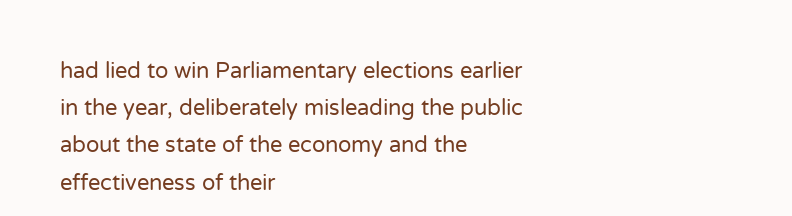had lied to win Parliamentary elections earlier in the year, deliberately misleading the public about the state of the economy and the effectiveness of their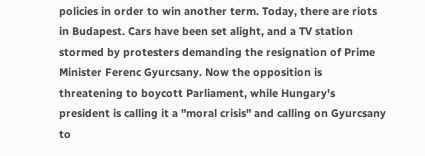policies in order to win another term. Today, there are riots in Budapest. Cars have been set alight, and a TV station stormed by protesters demanding the resignation of Prime Minister Ferenc Gyurcsany. Now the opposition is threatening to boycott Parliament, while Hungary's president is calling it a "moral crisis" and calling on Gyurcsany to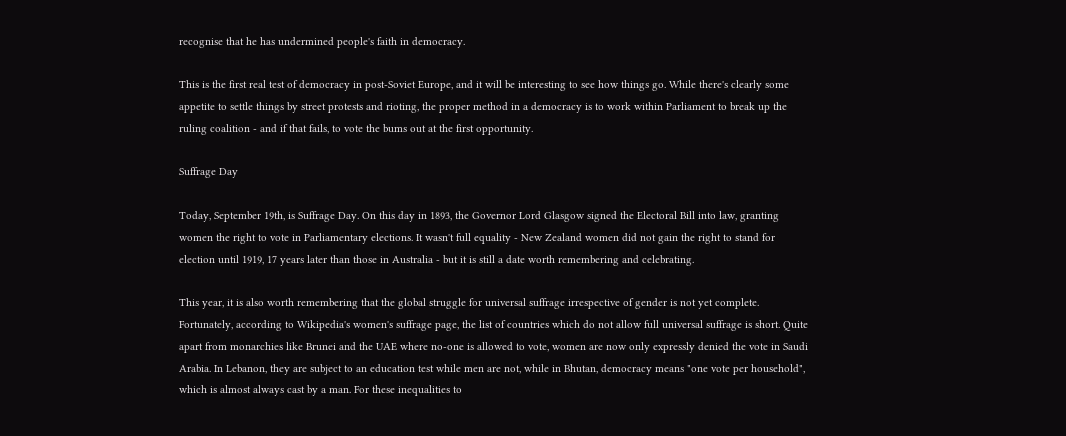recognise that he has undermined people's faith in democracy.

This is the first real test of democracy in post-Soviet Europe, and it will be interesting to see how things go. While there's clearly some appetite to settle things by street protests and rioting, the proper method in a democracy is to work within Parliament to break up the ruling coalition - and if that fails, to vote the bums out at the first opportunity.

Suffrage Day

Today, September 19th, is Suffrage Day. On this day in 1893, the Governor Lord Glasgow signed the Electoral Bill into law, granting women the right to vote in Parliamentary elections. It wasn't full equality - New Zealand women did not gain the right to stand for election until 1919, 17 years later than those in Australia - but it is still a date worth remembering and celebrating.

This year, it is also worth remembering that the global struggle for universal suffrage irrespective of gender is not yet complete. Fortunately, according to Wikipedia's women's suffrage page, the list of countries which do not allow full universal suffrage is short. Quite apart from monarchies like Brunei and the UAE where no-one is allowed to vote, women are now only expressly denied the vote in Saudi Arabia. In Lebanon, they are subject to an education test while men are not, while in Bhutan, democracy means "one vote per household", which is almost always cast by a man. For these inequalities to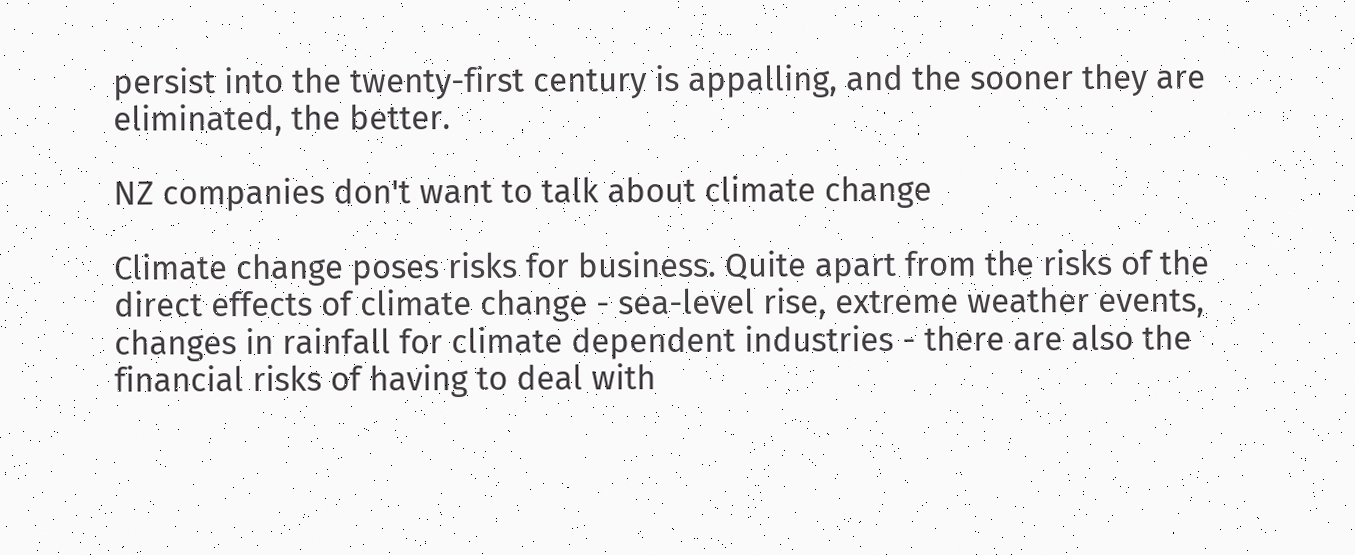persist into the twenty-first century is appalling, and the sooner they are eliminated, the better.

NZ companies don't want to talk about climate change

Climate change poses risks for business. Quite apart from the risks of the direct effects of climate change - sea-level rise, extreme weather events, changes in rainfall for climate dependent industries - there are also the financial risks of having to deal with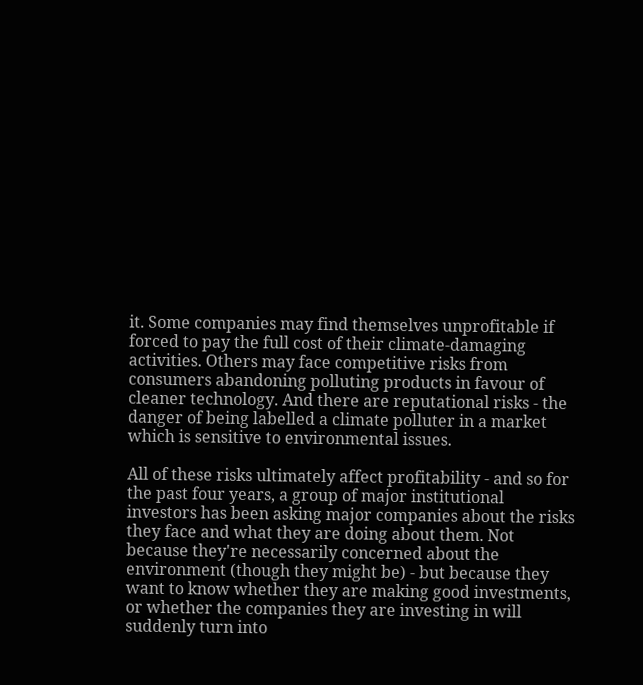it. Some companies may find themselves unprofitable if forced to pay the full cost of their climate-damaging activities. Others may face competitive risks from consumers abandoning polluting products in favour of cleaner technology. And there are reputational risks - the danger of being labelled a climate polluter in a market which is sensitive to environmental issues.

All of these risks ultimately affect profitability - and so for the past four years, a group of major institutional investors has been asking major companies about the risks they face and what they are doing about them. Not because they're necessarily concerned about the environment (though they might be) - but because they want to know whether they are making good investments, or whether the companies they are investing in will suddenly turn into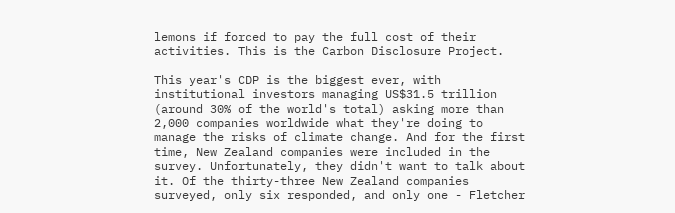lemons if forced to pay the full cost of their activities. This is the Carbon Disclosure Project.

This year's CDP is the biggest ever, with institutional investors managing US$31.5 trillion (around 30% of the world's total) asking more than 2,000 companies worldwide what they're doing to manage the risks of climate change. And for the first time, New Zealand companies were included in the survey. Unfortunately, they didn't want to talk about it. Of the thirty-three New Zealand companies surveyed, only six responded, and only one - Fletcher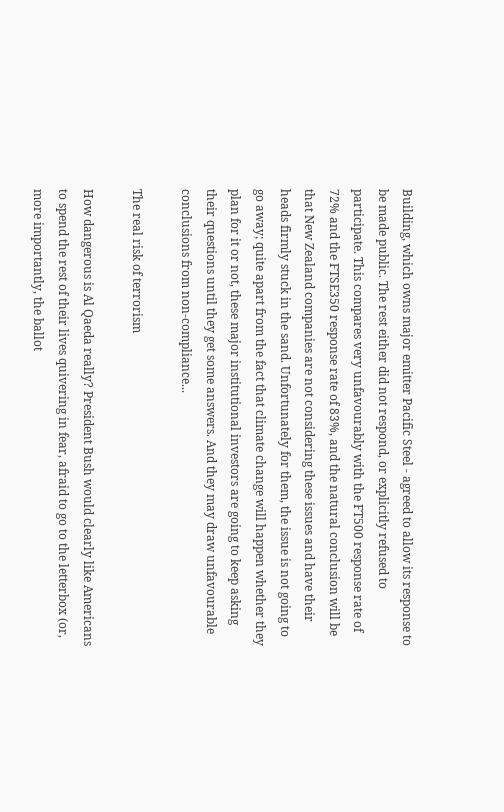Building, which owns major emitter Pacific Steel - agreed to allow its response to be made public. The rest either did not respond, or explicitly refused to participate. This compares very unfavourably with the FT500 response rate of 72% and the FTSE350 response rate of 83%, and the natural conclusion will be that New Zealand companies are not considering these issues and have their heads firmly stuck in the sand. Unfortunately for them, the issue is not going to go away; quite apart from the fact that climate change will happen whether they plan for it or not, these major institutional investors are going to keep asking their questions until they get some answers. And they may draw unfavourable conclusions from non-compliance...

The real risk of terrorism

How dangerous is Al Qaeda really? President Bush would clearly like Americans to spend the rest of their lives quivering in fear, afraid to go to the letterbox (or, more importantly, the ballot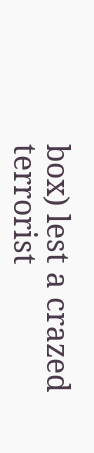box) lest a crazed terrorist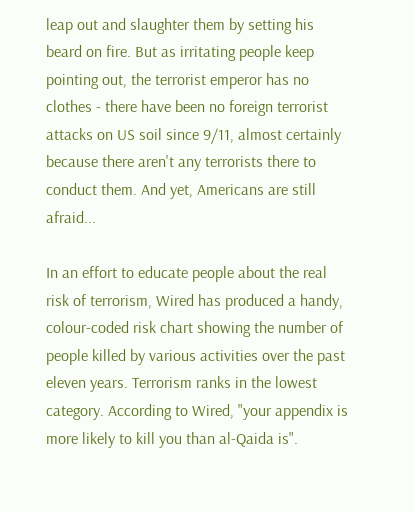leap out and slaughter them by setting his beard on fire. But as irritating people keep pointing out, the terrorist emperor has no clothes - there have been no foreign terrorist attacks on US soil since 9/11, almost certainly because there aren't any terrorists there to conduct them. And yet, Americans are still afraid...

In an effort to educate people about the real risk of terrorism, Wired has produced a handy, colour-coded risk chart showing the number of people killed by various activities over the past eleven years. Terrorism ranks in the lowest category. According to Wired, "your appendix is more likely to kill you than al-Qaida is".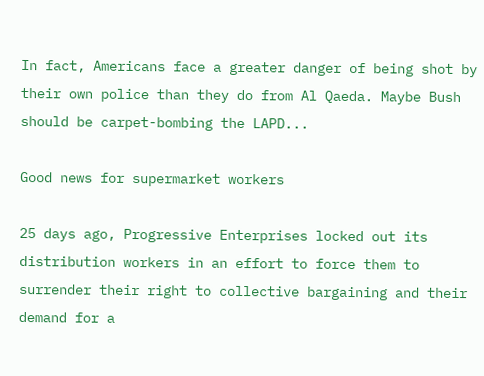In fact, Americans face a greater danger of being shot by their own police than they do from Al Qaeda. Maybe Bush should be carpet-bombing the LAPD...

Good news for supermarket workers

25 days ago, Progressive Enterprises locked out its distribution workers in an effort to force them to surrender their right to collective bargaining and their demand for a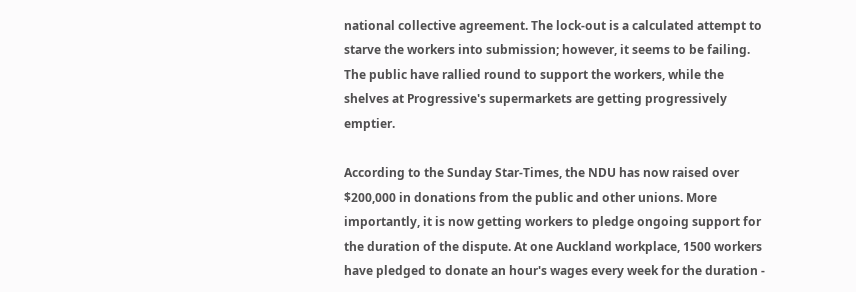national collective agreement. The lock-out is a calculated attempt to starve the workers into submission; however, it seems to be failing. The public have rallied round to support the workers, while the shelves at Progressive's supermarkets are getting progressively emptier.

According to the Sunday Star-Times, the NDU has now raised over $200,000 in donations from the public and other unions. More importantly, it is now getting workers to pledge ongoing support for the duration of the dispute. At one Auckland workplace, 1500 workers have pledged to donate an hour's wages every week for the duration -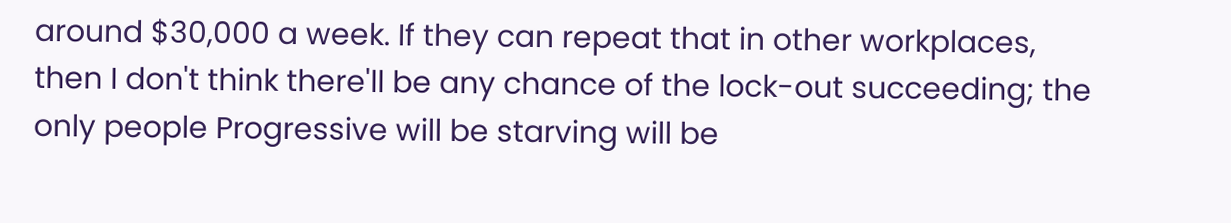around $30,000 a week. If they can repeat that in other workplaces, then I don't think there'll be any chance of the lock-out succeeding; the only people Progressive will be starving will be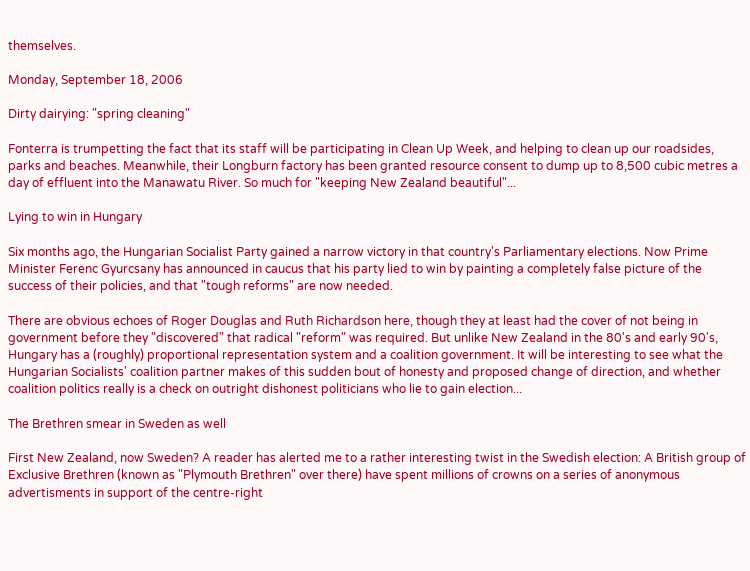themselves.

Monday, September 18, 2006

Dirty dairying: "spring cleaning"

Fonterra is trumpetting the fact that its staff will be participating in Clean Up Week, and helping to clean up our roadsides, parks and beaches. Meanwhile, their Longburn factory has been granted resource consent to dump up to 8,500 cubic metres a day of effluent into the Manawatu River. So much for "keeping New Zealand beautiful"...

Lying to win in Hungary

Six months ago, the Hungarian Socialist Party gained a narrow victory in that country's Parliamentary elections. Now Prime Minister Ferenc Gyurcsany has announced in caucus that his party lied to win by painting a completely false picture of the success of their policies, and that "tough reforms" are now needed.

There are obvious echoes of Roger Douglas and Ruth Richardson here, though they at least had the cover of not being in government before they "discovered" that radical "reform" was required. But unlike New Zealand in the 80's and early 90's, Hungary has a (roughly) proportional representation system and a coalition government. It will be interesting to see what the Hungarian Socialists' coalition partner makes of this sudden bout of honesty and proposed change of direction, and whether coalition politics really is a check on outright dishonest politicians who lie to gain election...

The Brethren smear in Sweden as well

First New Zealand, now Sweden? A reader has alerted me to a rather interesting twist in the Swedish election: A British group of Exclusive Brethren (known as "Plymouth Brethren" over there) have spent millions of crowns on a series of anonymous advertisments in support of the centre-right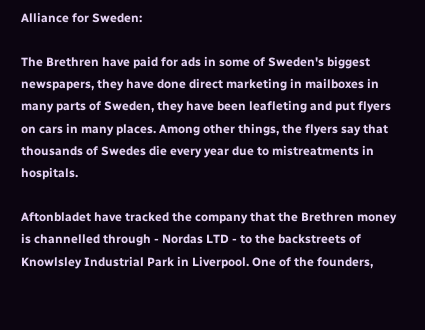Alliance for Sweden:

The Brethren have paid for ads in some of Sweden's biggest newspapers, they have done direct marketing in mailboxes in many parts of Sweden, they have been leafleting and put flyers on cars in many places. Among other things, the flyers say that thousands of Swedes die every year due to mistreatments in hospitals.

Aftonbladet have tracked the company that the Brethren money is channelled through - Nordas LTD - to the backstreets of Knowlsley Industrial Park in Liverpool. One of the founders,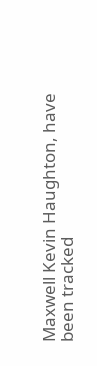Maxwell Kevin Haughton, have been tracked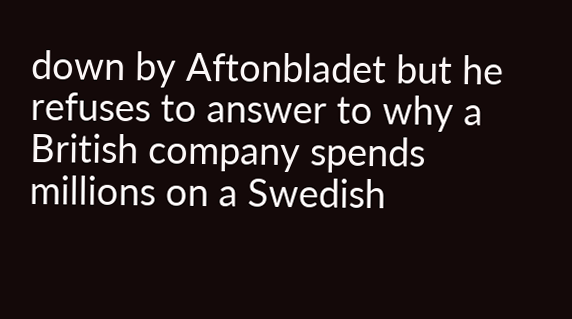down by Aftonbladet but he refuses to answer to why a British company spends millions on a Swedish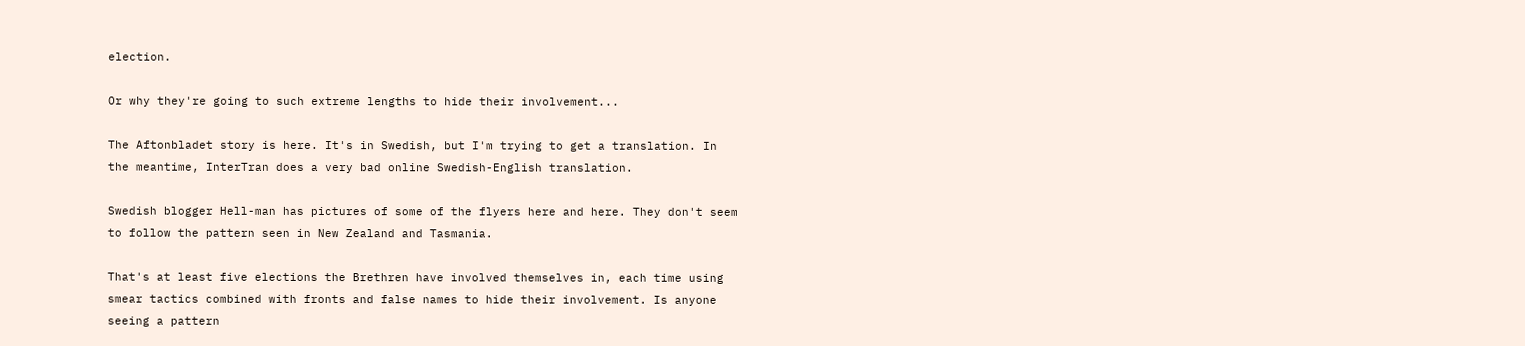election.

Or why they're going to such extreme lengths to hide their involvement...

The Aftonbladet story is here. It's in Swedish, but I'm trying to get a translation. In the meantime, InterTran does a very bad online Swedish-English translation.

Swedish blogger Hell-man has pictures of some of the flyers here and here. They don't seem to follow the pattern seen in New Zealand and Tasmania.

That's at least five elections the Brethren have involved themselves in, each time using smear tactics combined with fronts and false names to hide their involvement. Is anyone seeing a pattern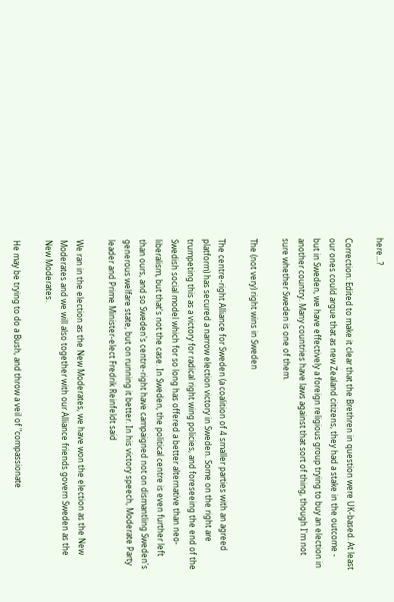here...?

Correction: Edited to make it clear that the Brethren in question were UK-based. At least our ones could argue that as new Zealand citizens, they had a stake in the outcome - but in Sweden, we have effectively a foreign religious group trying to buy an election in another country. Many countries have laws against that sort of thing, though I'm not sure whether Sweden is one of them.

The (not very) right wins in Sweden

The centre-right Alliance for Sweden (a coalition of 4 smaller parties with an agreed platform) has secured a narrow election victory in Sweden. Some on the right are trumpeting this as a victory for radical right wing policies, and foreseeing the end of the Swedish social model which for so long has offered a better alternative than neo-liberalism, but that's not the case. In Sweden, the political centre is even further left than ours, and so Sweden's centre-right have campaigned not on dismantling Sweden's generous welfare state, but on running it better. In his victory speech, Moderate Party leader and Prime Minister-elect Fredrik Reinfeldt said

We ran in the election as the New Moderates, we have won the election as the New Moderates and we will also together with our Alliance friends govern Sweden as the New Moderates.

He may be trying to do a Bush, and throw a veil of "compassionate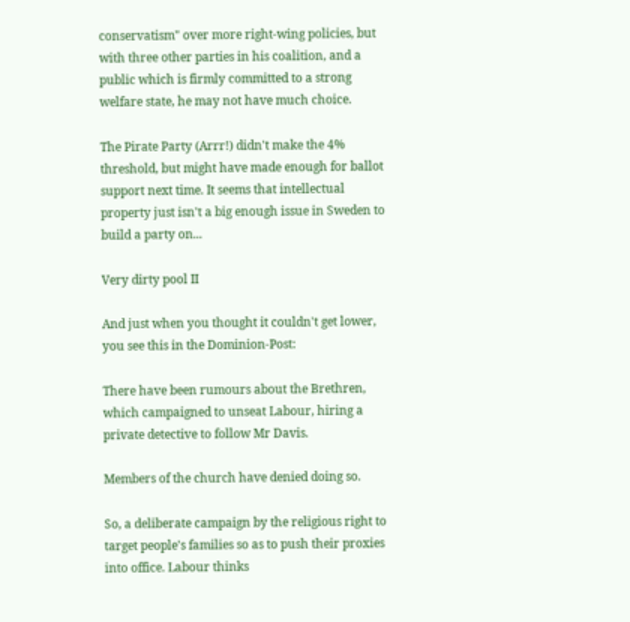conservatism" over more right-wing policies, but with three other parties in his coalition, and a public which is firmly committed to a strong welfare state, he may not have much choice.

The Pirate Party (Arrr!) didn't make the 4% threshold, but might have made enough for ballot support next time. It seems that intellectual property just isn't a big enough issue in Sweden to build a party on...

Very dirty pool II

And just when you thought it couldn't get lower, you see this in the Dominion-Post:

There have been rumours about the Brethren, which campaigned to unseat Labour, hiring a private detective to follow Mr Davis.

Members of the church have denied doing so.

So, a deliberate campaign by the religious right to target people's families so as to push their proxies into office. Labour thinks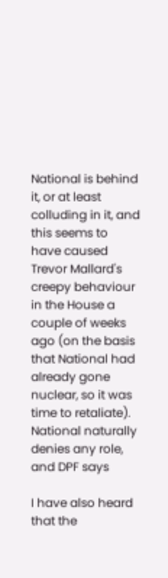National is behind it, or at least colluding in it, and this seems to have caused Trevor Mallard's creepy behaviour in the House a couple of weeks ago (on the basis that National had already gone nuclear, so it was time to retaliate). National naturally denies any role, and DPF says

I have also heard that the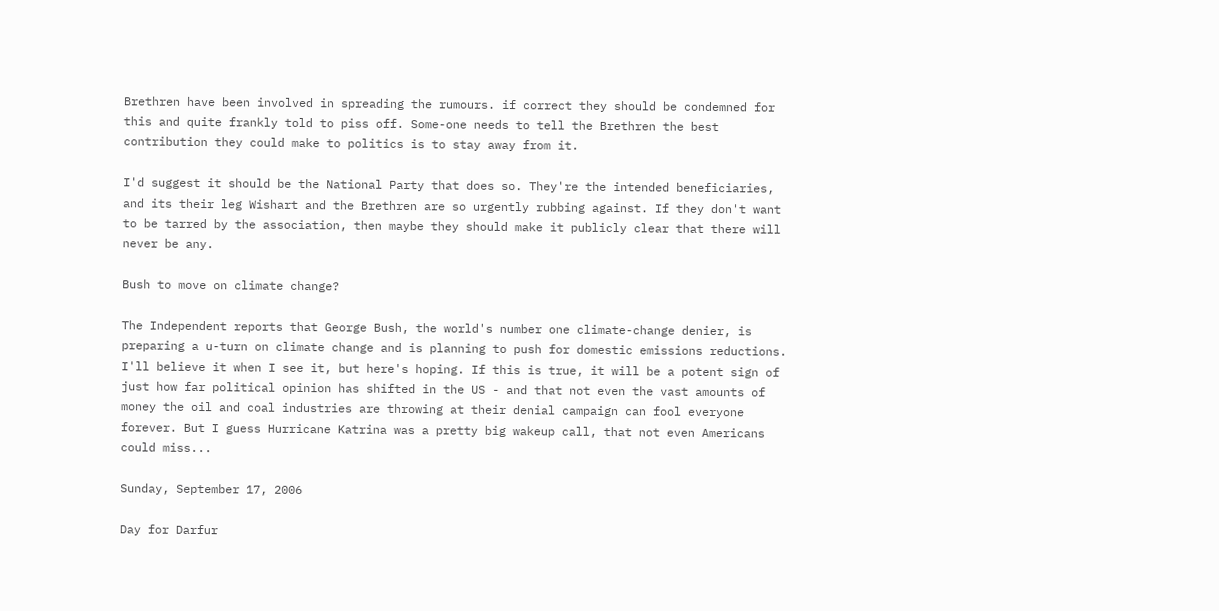Brethren have been involved in spreading the rumours. if correct they should be condemned for this and quite frankly told to piss off. Some-one needs to tell the Brethren the best contribution they could make to politics is to stay away from it.

I'd suggest it should be the National Party that does so. They're the intended beneficiaries, and its their leg Wishart and the Brethren are so urgently rubbing against. If they don't want to be tarred by the association, then maybe they should make it publicly clear that there will never be any.

Bush to move on climate change?

The Independent reports that George Bush, the world's number one climate-change denier, is preparing a u-turn on climate change and is planning to push for domestic emissions reductions. I'll believe it when I see it, but here's hoping. If this is true, it will be a potent sign of just how far political opinion has shifted in the US - and that not even the vast amounts of money the oil and coal industries are throwing at their denial campaign can fool everyone forever. But I guess Hurricane Katrina was a pretty big wakeup call, that not even Americans could miss...

Sunday, September 17, 2006

Day for Darfur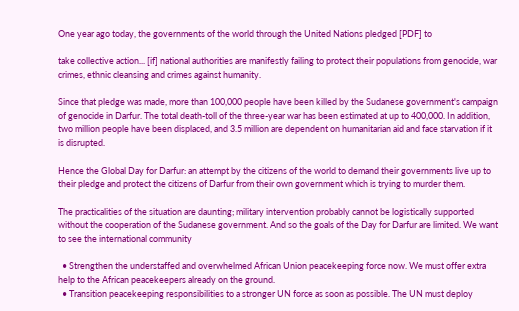One year ago today, the governments of the world through the United Nations pledged [PDF] to

take collective action... [if] national authorities are manifestly failing to protect their populations from genocide, war crimes, ethnic cleansing and crimes against humanity.

Since that pledge was made, more than 100,000 people have been killed by the Sudanese government's campaign of genocide in Darfur. The total death-toll of the three-year war has been estimated at up to 400,000. In addition, two million people have been displaced, and 3.5 million are dependent on humanitarian aid and face starvation if it is disrupted.

Hence the Global Day for Darfur: an attempt by the citizens of the world to demand their governments live up to their pledge and protect the citizens of Darfur from their own government which is trying to murder them.

The practicalities of the situation are daunting; military intervention probably cannot be logistically supported without the cooperation of the Sudanese government. And so the goals of the Day for Darfur are limited. We want to see the international community

  • Strengthen the understaffed and overwhelmed African Union peacekeeping force now. We must offer extra help to the African peacekeepers already on the ground.
  • Transition peacekeeping responsibilities to a stronger UN force as soon as possible. The UN must deploy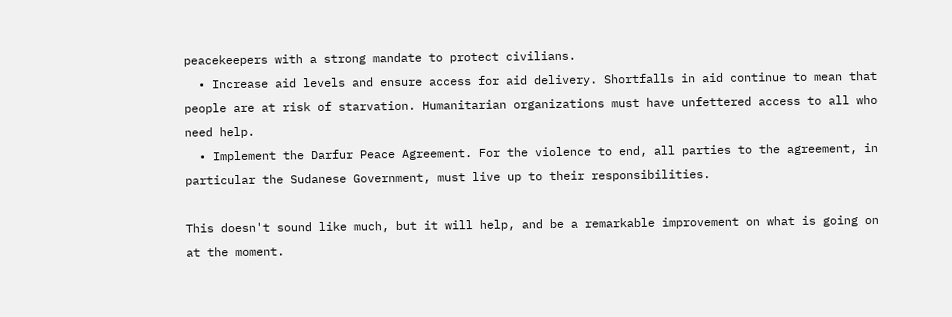peacekeepers with a strong mandate to protect civilians.
  • Increase aid levels and ensure access for aid delivery. Shortfalls in aid continue to mean that people are at risk of starvation. Humanitarian organizations must have unfettered access to all who need help.
  • Implement the Darfur Peace Agreement. For the violence to end, all parties to the agreement, in particular the Sudanese Government, must live up to their responsibilities.

This doesn't sound like much, but it will help, and be a remarkable improvement on what is going on at the moment.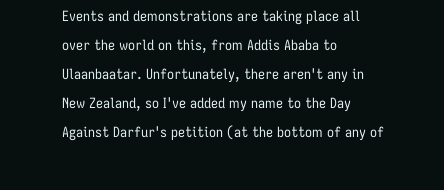Events and demonstrations are taking place all over the world on this, from Addis Ababa to Ulaanbaatar. Unfortunately, there aren't any in New Zealand, so I've added my name to the Day Against Darfur's petition (at the bottom of any of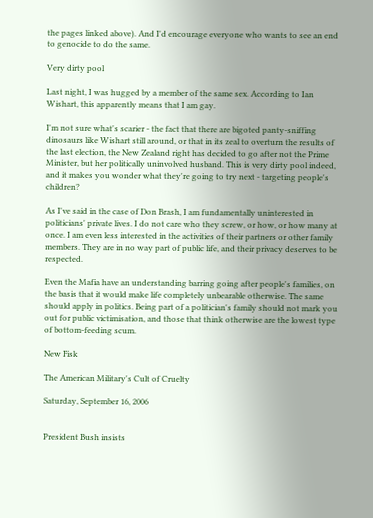the pages linked above). And I'd encourage everyone who wants to see an end to genocide to do the same.

Very dirty pool

Last night, I was hugged by a member of the same sex. According to Ian Wishart, this apparently means that I am gay.

I'm not sure what's scarier - the fact that there are bigoted panty-sniffing dinosaurs like Wishart still around, or that in its zeal to overturn the results of the last election, the New Zealand right has decided to go after not the Prime Minister, but her politically uninvolved husband. This is very dirty pool indeed, and it makes you wonder what they're going to try next - targeting people's children?

As I've said in the case of Don Brash, I am fundamentally uninterested in politicians' private lives. I do not care who they screw, or how, or how many at once. I am even less interested in the activities of their partners or other family members. They are in no way part of public life, and their privacy deserves to be respected.

Even the Mafia have an understanding barring going after people's families, on the basis that it would make life completely unbearable otherwise. The same should apply in politics. Being part of a politician's family should not mark you out for public victimisation, and those that think otherwise are the lowest type of bottom-feeding scum.

New Fisk

The American Military's Cult of Cruelty

Saturday, September 16, 2006


President Bush insists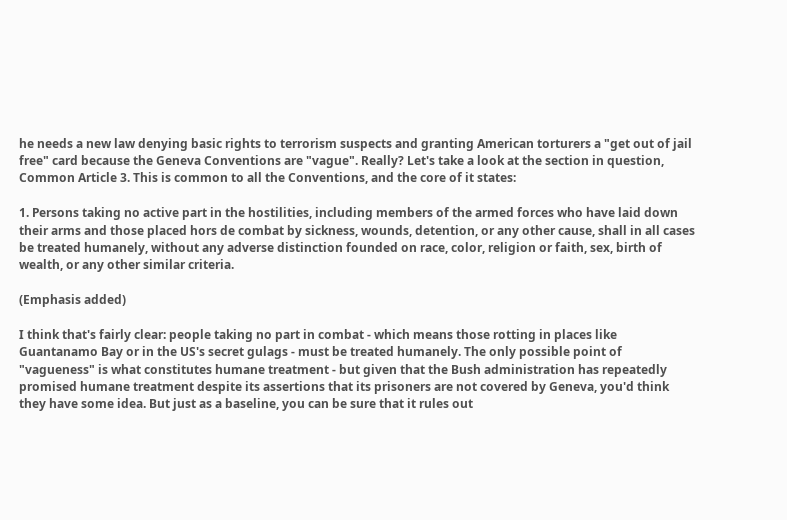he needs a new law denying basic rights to terrorism suspects and granting American torturers a "get out of jail free" card because the Geneva Conventions are "vague". Really? Let's take a look at the section in question, Common Article 3. This is common to all the Conventions, and the core of it states:

1. Persons taking no active part in the hostilities, including members of the armed forces who have laid down their arms and those placed hors de combat by sickness, wounds, detention, or any other cause, shall in all cases be treated humanely, without any adverse distinction founded on race, color, religion or faith, sex, birth of wealth, or any other similar criteria.

(Emphasis added)

I think that's fairly clear: people taking no part in combat - which means those rotting in places like Guantanamo Bay or in the US's secret gulags - must be treated humanely. The only possible point of "vagueness" is what constitutes humane treatment - but given that the Bush administration has repeatedly promised humane treatment despite its assertions that its prisoners are not covered by Geneva, you'd think they have some idea. But just as a baseline, you can be sure that it rules out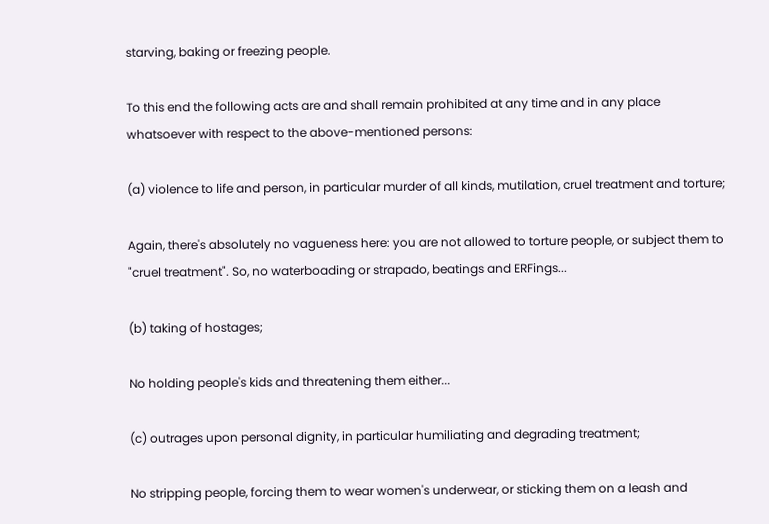starving, baking or freezing people.

To this end the following acts are and shall remain prohibited at any time and in any place whatsoever with respect to the above-mentioned persons:

(a) violence to life and person, in particular murder of all kinds, mutilation, cruel treatment and torture;

Again, there's absolutely no vagueness here: you are not allowed to torture people, or subject them to "cruel treatment". So, no waterboading or strapado, beatings and ERFings...

(b) taking of hostages;

No holding people's kids and threatening them either...

(c) outrages upon personal dignity, in particular humiliating and degrading treatment;

No stripping people, forcing them to wear women's underwear, or sticking them on a leash and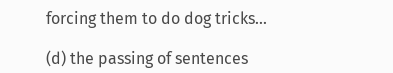forcing them to do dog tricks...

(d) the passing of sentences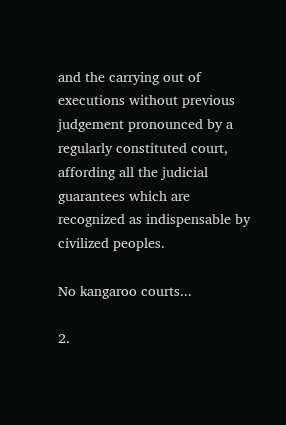and the carrying out of executions without previous judgement pronounced by a regularly constituted court, affording all the judicial guarantees which are recognized as indispensable by civilized peoples.

No kangaroo courts...

2.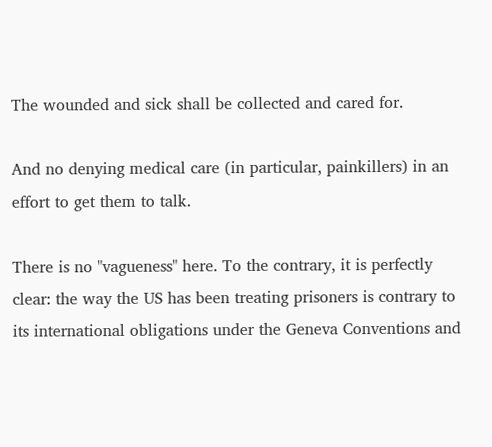The wounded and sick shall be collected and cared for.

And no denying medical care (in particular, painkillers) in an effort to get them to talk.

There is no "vagueness" here. To the contrary, it is perfectly clear: the way the US has been treating prisoners is contrary to its international obligations under the Geneva Conventions and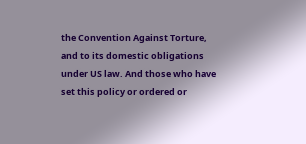the Convention Against Torture, and to its domestic obligations under US law. And those who have set this policy or ordered or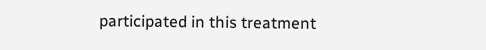participated in this treatment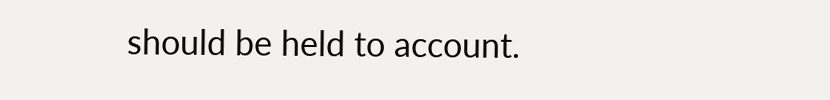should be held to account.